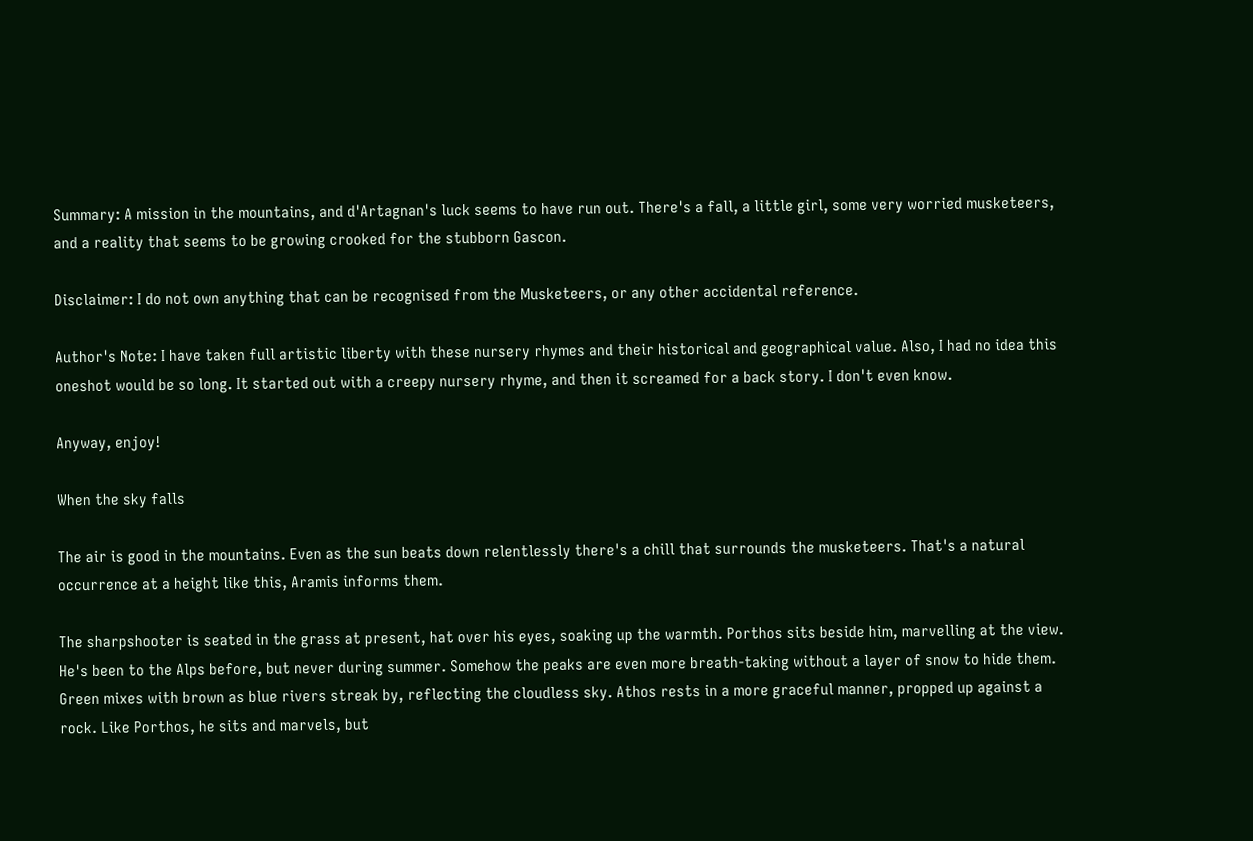Summary: A mission in the mountains, and d'Artagnan's luck seems to have run out. There's a fall, a little girl, some very worried musketeers, and a reality that seems to be growing crooked for the stubborn Gascon.

Disclaimer: I do not own anything that can be recognised from the Musketeers, or any other accidental reference.

Author's Note: I have taken full artistic liberty with these nursery rhymes and their historical and geographical value. Also, I had no idea this oneshot would be so long. It started out with a creepy nursery rhyme, and then it screamed for a back story. I don't even know.

Anyway, enjoy!

When the sky falls

The air is good in the mountains. Even as the sun beats down relentlessly there's a chill that surrounds the musketeers. That's a natural occurrence at a height like this, Aramis informs them.

The sharpshooter is seated in the grass at present, hat over his eyes, soaking up the warmth. Porthos sits beside him, marvelling at the view. He's been to the Alps before, but never during summer. Somehow the peaks are even more breath-taking without a layer of snow to hide them. Green mixes with brown as blue rivers streak by, reflecting the cloudless sky. Athos rests in a more graceful manner, propped up against a rock. Like Porthos, he sits and marvels, but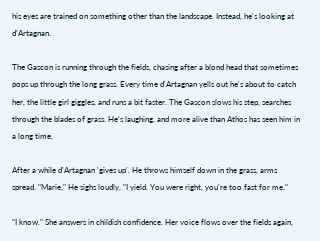his eyes are trained on something other than the landscape. Instead, he's looking at d'Artagnan.

The Gascon is running through the fields, chasing after a blond head that sometimes pops up through the long grass. Every time d'Artagnan yells out he's about to catch her, the little girl giggles, and runs a bit faster. The Gascon slows his step, searches through the blades of grass. He's laughing, and more alive than Athos has seen him in a long time.

After a while d'Artagnan 'gives up'. He throws himself down in the grass, arms spread. "Marie," He sighs loudly, "I yield. You were right, you're too fast for me."

"I know." She answers in childish confidence. Her voice flows over the fields again,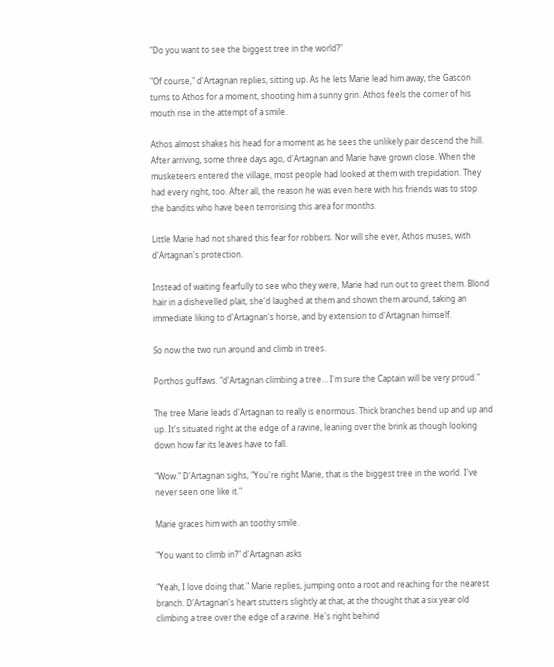"Do you want to see the biggest tree in the world?"

"Of course," d'Artagnan replies, sitting up. As he lets Marie lead him away, the Gascon turns to Athos for a moment, shooting him a sunny grin. Athos feels the corner of his mouth rise in the attempt of a smile.

Athos almost shakes his head for a moment as he sees the unlikely pair descend the hill. After arriving, some three days ago, d'Artagnan and Marie have grown close. When the musketeers entered the village, most people had looked at them with trepidation. They had every right, too. After all, the reason he was even here with his friends was to stop the bandits who have been terrorising this area for months.

Little Marie had not shared this fear for robbers. Nor will she ever, Athos muses, with d'Artagnan's protection.

Instead of waiting fearfully to see who they were, Marie had run out to greet them. Blond hair in a dishevelled plait, she'd laughed at them and shown them around, taking an immediate liking to d'Artagnan's horse, and by extension to d'Artagnan himself.

So now the two run around and climb in trees.

Porthos guffaws. "d'Artagnan climbing a tree… I'm sure the Captain will be very proud."

The tree Marie leads d'Artagnan to really is enormous. Thick branches bend up and up and up. It's situated right at the edge of a ravine, leaning over the brink as though looking down how far its leaves have to fall.

"Wow." D'Artagnan sighs, "You're right Marie, that is the biggest tree in the world. I've never seen one like it."

Marie graces him with an toothy smile.

"You want to climb in?" d'Artagnan asks

"Yeah, I love doing that." Marie replies, jumping onto a root and reaching for the nearest branch. D'Artagnan's heart stutters slightly at that, at the thought that a six year old climbing a tree over the edge of a ravine. He's right behind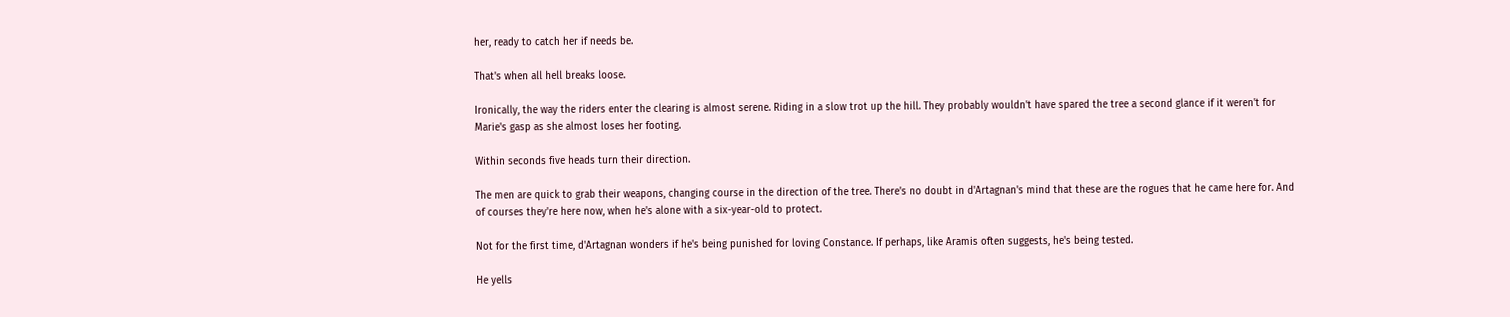her, ready to catch her if needs be.

That's when all hell breaks loose.

Ironically, the way the riders enter the clearing is almost serene. Riding in a slow trot up the hill. They probably wouldn't have spared the tree a second glance if it weren't for Marie's gasp as she almost loses her footing.

Within seconds five heads turn their direction.

The men are quick to grab their weapons, changing course in the direction of the tree. There's no doubt in d'Artagnan's mind that these are the rogues that he came here for. And of courses they're here now, when he's alone with a six-year-old to protect.

Not for the first time, d'Artagnan wonders if he's being punished for loving Constance. If perhaps, like Aramis often suggests, he's being tested.

He yells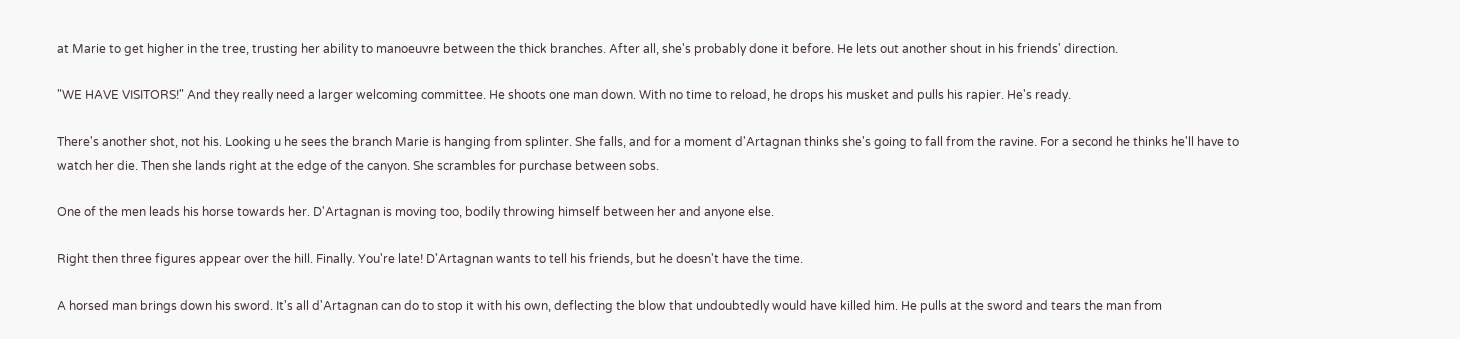at Marie to get higher in the tree, trusting her ability to manoeuvre between the thick branches. After all, she's probably done it before. He lets out another shout in his friends' direction.

"WE HAVE VISITORS!" And they really need a larger welcoming committee. He shoots one man down. With no time to reload, he drops his musket and pulls his rapier. He's ready.

There's another shot, not his. Looking u he sees the branch Marie is hanging from splinter. She falls, and for a moment d'Artagnan thinks she's going to fall from the ravine. For a second he thinks he'll have to watch her die. Then she lands right at the edge of the canyon. She scrambles for purchase between sobs.

One of the men leads his horse towards her. D'Artagnan is moving too, bodily throwing himself between her and anyone else.

Right then three figures appear over the hill. Finally. You're late! D'Artagnan wants to tell his friends, but he doesn't have the time.

A horsed man brings down his sword. It's all d'Artagnan can do to stop it with his own, deflecting the blow that undoubtedly would have killed him. He pulls at the sword and tears the man from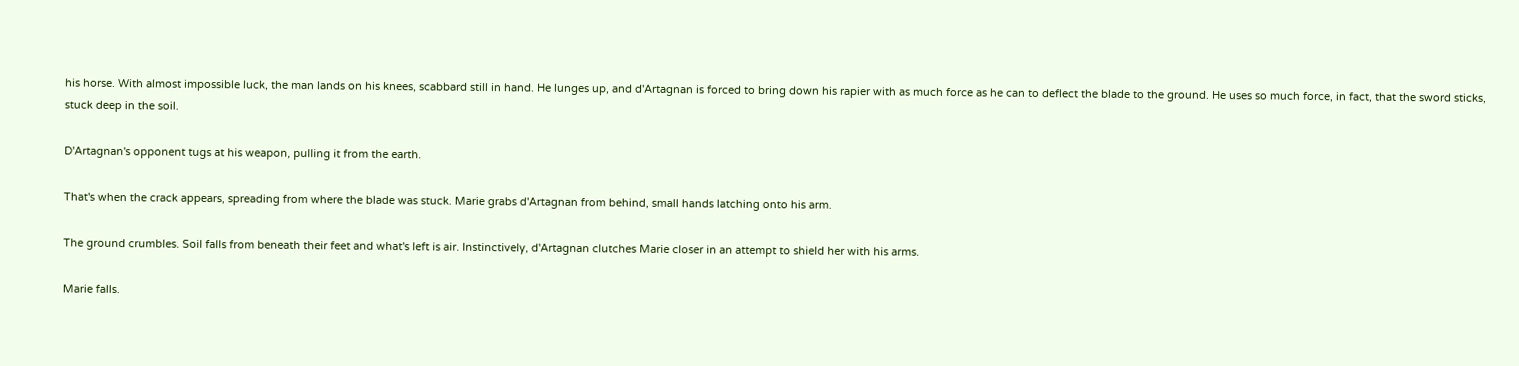his horse. With almost impossible luck, the man lands on his knees, scabbard still in hand. He lunges up, and d'Artagnan is forced to bring down his rapier with as much force as he can to deflect the blade to the ground. He uses so much force, in fact, that the sword sticks, stuck deep in the soil.

D'Artagnan's opponent tugs at his weapon, pulling it from the earth.

That's when the crack appears, spreading from where the blade was stuck. Marie grabs d'Artagnan from behind, small hands latching onto his arm.

The ground crumbles. Soil falls from beneath their feet and what's left is air. Instinctively, d'Artagnan clutches Marie closer in an attempt to shield her with his arms.

Marie falls.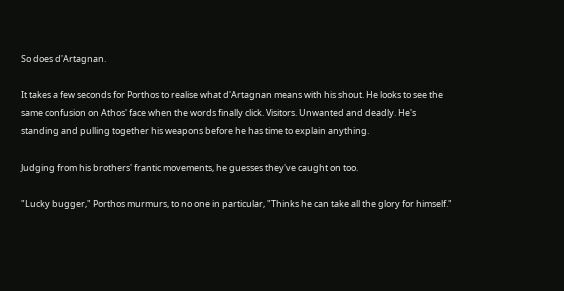So does d'Artagnan.

It takes a few seconds for Porthos to realise what d'Artagnan means with his shout. He looks to see the same confusion on Athos' face when the words finally click. Visitors. Unwanted and deadly. He's standing and pulling together his weapons before he has time to explain anything.

Judging from his brothers' frantic movements, he guesses they've caught on too.

"Lucky bugger," Porthos murmurs, to no one in particular, "Thinks he can take all the glory for himself."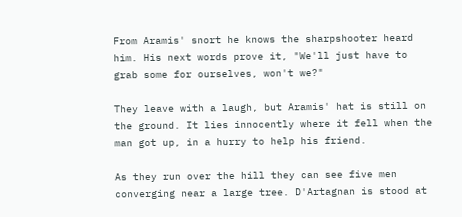From Aramis' snort he knows the sharpshooter heard him. His next words prove it, "We'll just have to grab some for ourselves, won't we?"

They leave with a laugh, but Aramis' hat is still on the ground. It lies innocently where it fell when the man got up, in a hurry to help his friend.

As they run over the hill they can see five men converging near a large tree. D'Artagnan is stood at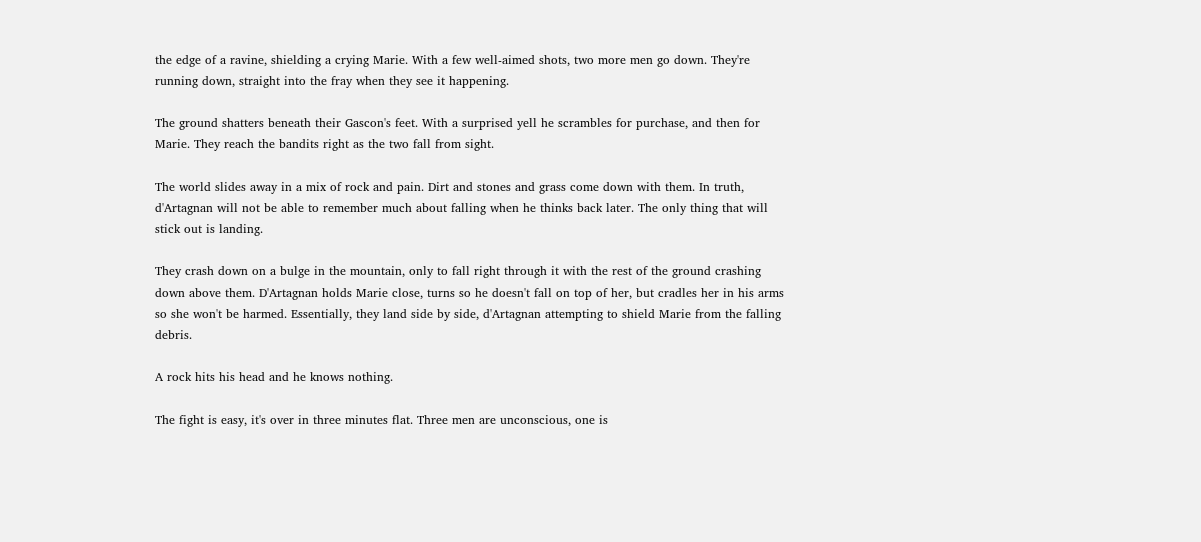the edge of a ravine, shielding a crying Marie. With a few well-aimed shots, two more men go down. They're running down, straight into the fray when they see it happening.

The ground shatters beneath their Gascon's feet. With a surprised yell he scrambles for purchase, and then for Marie. They reach the bandits right as the two fall from sight.

The world slides away in a mix of rock and pain. Dirt and stones and grass come down with them. In truth, d'Artagnan will not be able to remember much about falling when he thinks back later. The only thing that will stick out is landing.

They crash down on a bulge in the mountain, only to fall right through it with the rest of the ground crashing down above them. D'Artagnan holds Marie close, turns so he doesn't fall on top of her, but cradles her in his arms so she won't be harmed. Essentially, they land side by side, d'Artagnan attempting to shield Marie from the falling debris.

A rock hits his head and he knows nothing.

The fight is easy, it's over in three minutes flat. Three men are unconscious, one is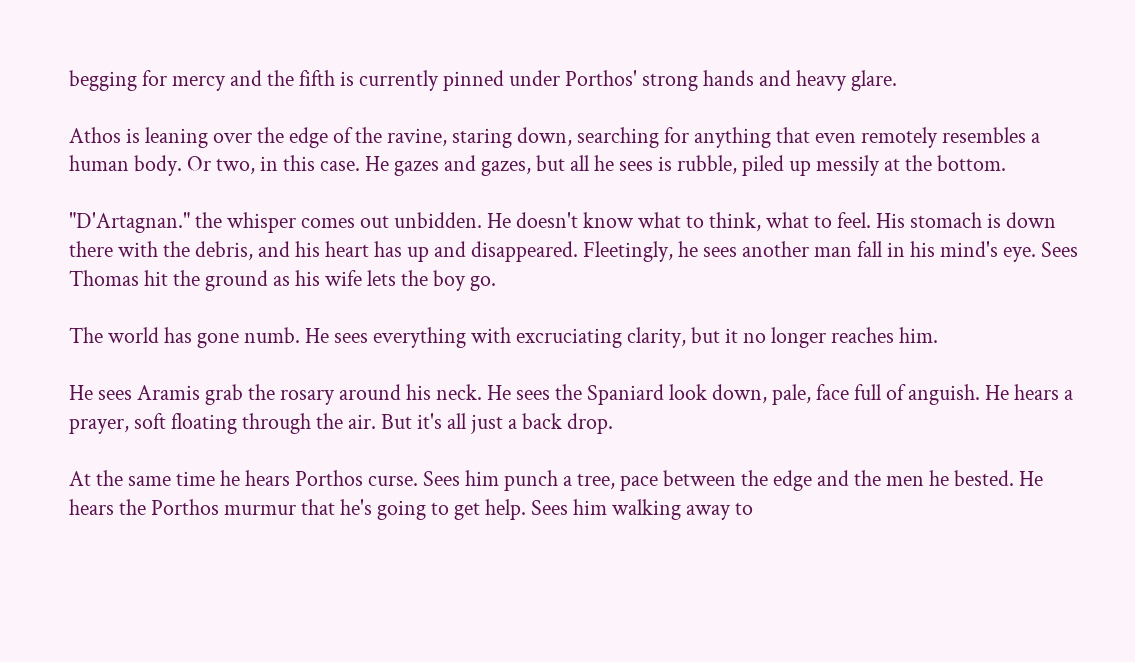begging for mercy and the fifth is currently pinned under Porthos' strong hands and heavy glare.

Athos is leaning over the edge of the ravine, staring down, searching for anything that even remotely resembles a human body. Or two, in this case. He gazes and gazes, but all he sees is rubble, piled up messily at the bottom.

"D'Artagnan." the whisper comes out unbidden. He doesn't know what to think, what to feel. His stomach is down there with the debris, and his heart has up and disappeared. Fleetingly, he sees another man fall in his mind's eye. Sees Thomas hit the ground as his wife lets the boy go.

The world has gone numb. He sees everything with excruciating clarity, but it no longer reaches him.

He sees Aramis grab the rosary around his neck. He sees the Spaniard look down, pale, face full of anguish. He hears a prayer, soft floating through the air. But it's all just a back drop.

At the same time he hears Porthos curse. Sees him punch a tree, pace between the edge and the men he bested. He hears the Porthos murmur that he's going to get help. Sees him walking away to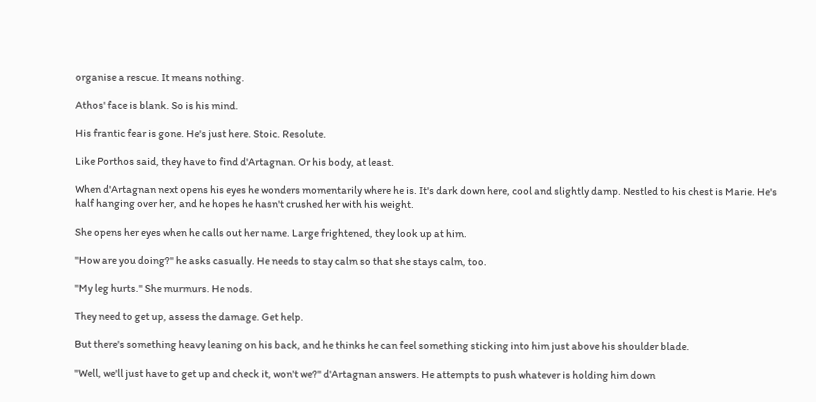organise a rescue. It means nothing.

Athos' face is blank. So is his mind.

His frantic fear is gone. He's just here. Stoic. Resolute.

Like Porthos said, they have to find d'Artagnan. Or his body, at least.

When d'Artagnan next opens his eyes he wonders momentarily where he is. It's dark down here, cool and slightly damp. Nestled to his chest is Marie. He's half hanging over her, and he hopes he hasn't crushed her with his weight.

She opens her eyes when he calls out her name. Large frightened, they look up at him.

"How are you doing?" he asks casually. He needs to stay calm so that she stays calm, too.

"My leg hurts." She murmurs. He nods.

They need to get up, assess the damage. Get help.

But there's something heavy leaning on his back, and he thinks he can feel something sticking into him just above his shoulder blade.

"Well, we'll just have to get up and check it, won't we?" d'Artagnan answers. He attempts to push whatever is holding him down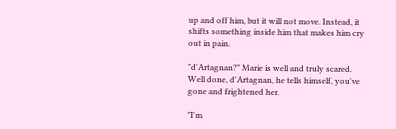up and off him, but it will not move. Instead, it shifts something inside him that makes him cry out in pain.

"d'Artagnan?" Marie is well and truly scared. Well done, d'Artagnan, he tells himself, you've gone and frightened her.

"I'm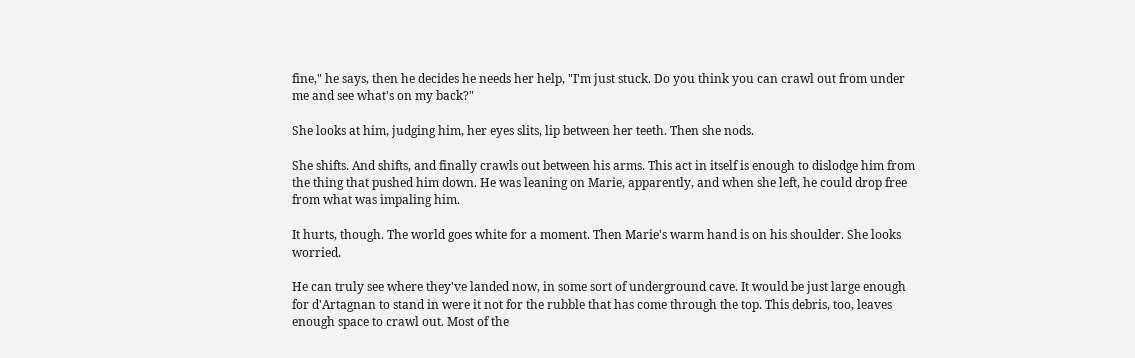fine," he says, then he decides he needs her help, "I'm just stuck. Do you think you can crawl out from under me and see what's on my back?"

She looks at him, judging him, her eyes slits, lip between her teeth. Then she nods.

She shifts. And shifts, and finally crawls out between his arms. This act in itself is enough to dislodge him from the thing that pushed him down. He was leaning on Marie, apparently, and when she left, he could drop free from what was impaling him.

It hurts, though. The world goes white for a moment. Then Marie's warm hand is on his shoulder. She looks worried.

He can truly see where they've landed now, in some sort of underground cave. It would be just large enough for d'Artagnan to stand in were it not for the rubble that has come through the top. This debris, too, leaves enough space to crawl out. Most of the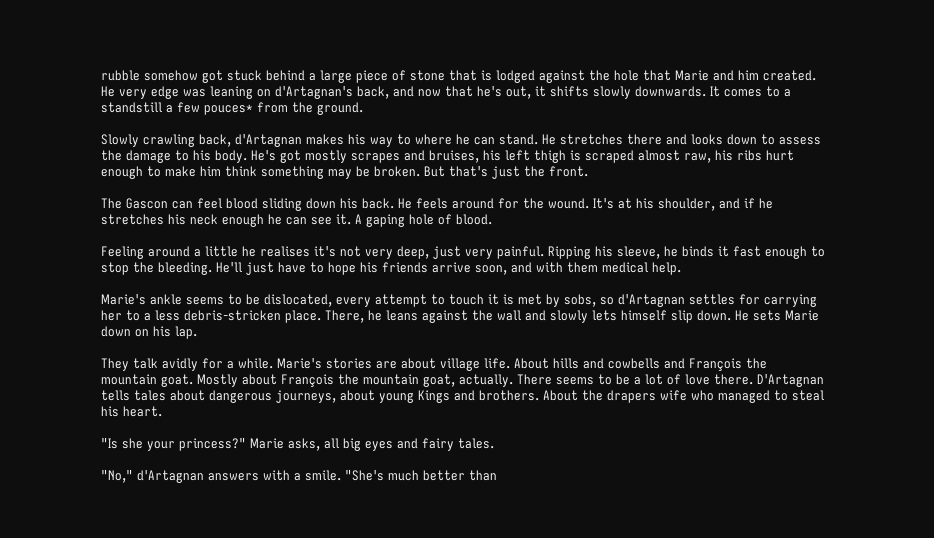rubble somehow got stuck behind a large piece of stone that is lodged against the hole that Marie and him created. He very edge was leaning on d'Artagnan's back, and now that he's out, it shifts slowly downwards. It comes to a standstill a few pouces* from the ground.

Slowly crawling back, d'Artagnan makes his way to where he can stand. He stretches there and looks down to assess the damage to his body. He's got mostly scrapes and bruises, his left thigh is scraped almost raw, his ribs hurt enough to make him think something may be broken. But that's just the front.

The Gascon can feel blood sliding down his back. He feels around for the wound. It's at his shoulder, and if he stretches his neck enough he can see it. A gaping hole of blood.

Feeling around a little he realises it's not very deep, just very painful. Ripping his sleeve, he binds it fast enough to stop the bleeding. He'll just have to hope his friends arrive soon, and with them medical help.

Marie's ankle seems to be dislocated, every attempt to touch it is met by sobs, so d'Artagnan settles for carrying her to a less debris-stricken place. There, he leans against the wall and slowly lets himself slip down. He sets Marie down on his lap.

They talk avidly for a while. Marie's stories are about village life. About hills and cowbells and François the mountain goat. Mostly about François the mountain goat, actually. There seems to be a lot of love there. D'Artagnan tells tales about dangerous journeys, about young Kings and brothers. About the drapers wife who managed to steal his heart.

"Is she your princess?" Marie asks, all big eyes and fairy tales.

"No," d'Artagnan answers with a smile. "She's much better than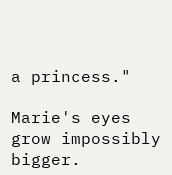a princess."

Marie's eyes grow impossibly bigger.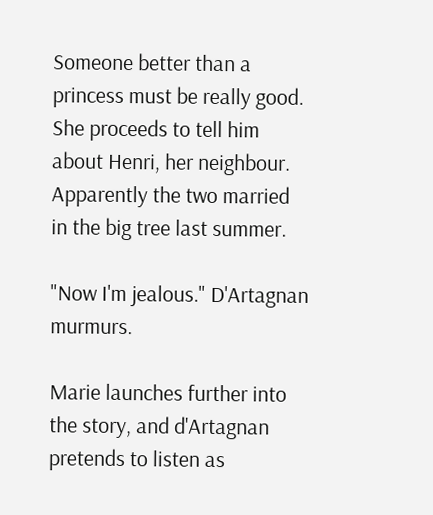Someone better than a princess must be really good. She proceeds to tell him about Henri, her neighbour. Apparently the two married in the big tree last summer.

"Now I'm jealous." D'Artagnan murmurs.

Marie launches further into the story, and d'Artagnan pretends to listen as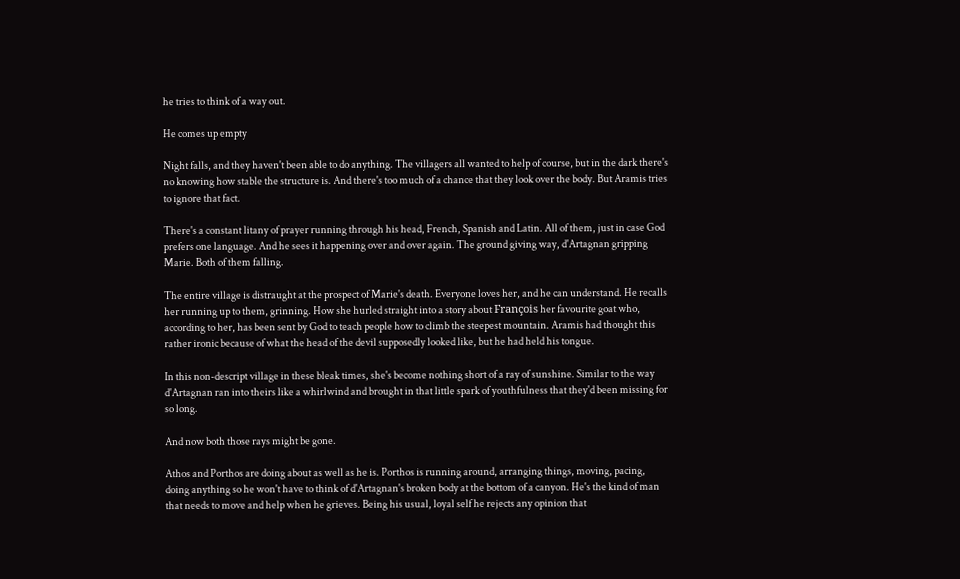he tries to think of a way out.

He comes up empty

Night falls, and they haven't been able to do anything. The villagers all wanted to help of course, but in the dark there's no knowing how stable the structure is. And there's too much of a chance that they look over the body. But Aramis tries to ignore that fact.

There's a constant litany of prayer running through his head, French, Spanish and Latin. All of them, just in case God prefers one language. And he sees it happening over and over again. The ground giving way, d'Artagnan gripping Marie. Both of them falling.

The entire village is distraught at the prospect of Marie's death. Everyone loves her, and he can understand. He recalls her running up to them, grinning. How she hurled straight into a story about François her favourite goat who, according to her, has been sent by God to teach people how to climb the steepest mountain. Aramis had thought this rather ironic because of what the head of the devil supposedly looked like, but he had held his tongue.

In this non-descript village in these bleak times, she's become nothing short of a ray of sunshine. Similar to the way d'Artagnan ran into theirs like a whirlwind and brought in that little spark of youthfulness that they'd been missing for so long.

And now both those rays might be gone.

Athos and Porthos are doing about as well as he is. Porthos is running around, arranging things, moving, pacing, doing anything so he won't have to think of d'Artagnan's broken body at the bottom of a canyon. He's the kind of man that needs to move and help when he grieves. Being his usual, loyal self he rejects any opinion that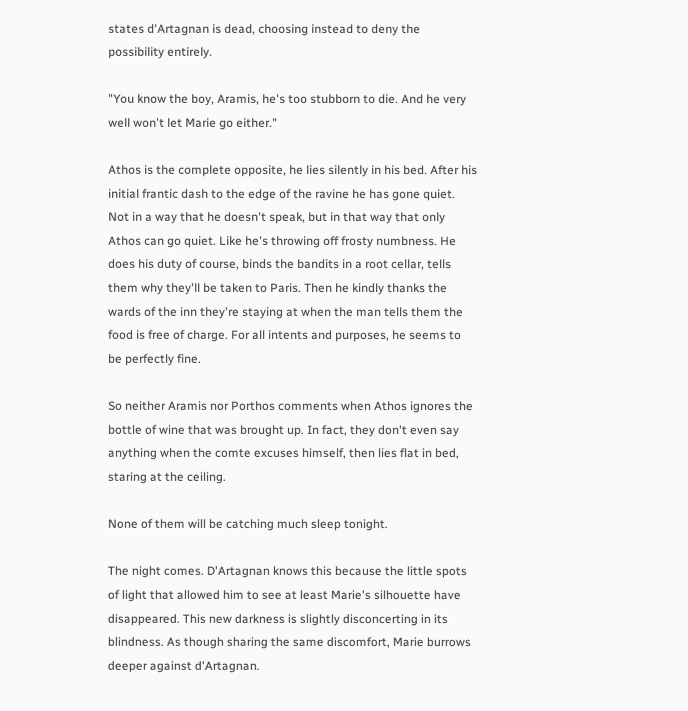states d'Artagnan is dead, choosing instead to deny the possibility entirely.

"You know the boy, Aramis, he's too stubborn to die. And he very well won't let Marie go either."

Athos is the complete opposite, he lies silently in his bed. After his initial frantic dash to the edge of the ravine he has gone quiet. Not in a way that he doesn't speak, but in that way that only Athos can go quiet. Like he's throwing off frosty numbness. He does his duty of course, binds the bandits in a root cellar, tells them why they'll be taken to Paris. Then he kindly thanks the wards of the inn they're staying at when the man tells them the food is free of charge. For all intents and purposes, he seems to be perfectly fine.

So neither Aramis nor Porthos comments when Athos ignores the bottle of wine that was brought up. In fact, they don't even say anything when the comte excuses himself, then lies flat in bed, staring at the ceiling.

None of them will be catching much sleep tonight.

The night comes. D'Artagnan knows this because the little spots of light that allowed him to see at least Marie's silhouette have disappeared. This new darkness is slightly disconcerting in its blindness. As though sharing the same discomfort, Marie burrows deeper against d'Artagnan.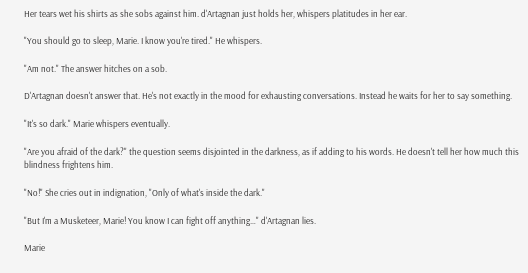Her tears wet his shirts as she sobs against him. d'Artagnan just holds her, whispers platitudes in her ear.

"You should go to sleep, Marie. I know you're tired." He whispers.

"Am not." The answer hitches on a sob.

D'Artagnan doesn't answer that. He's not exactly in the mood for exhausting conversations. Instead he waits for her to say something.

"It's so dark." Marie whispers eventually.

"Are you afraid of the dark?" the question seems disjointed in the darkness, as if adding to his words. He doesn't tell her how much this blindness frightens him.

"No!" She cries out in indignation, "Only of what's inside the dark."

"But I'm a Musketeer, Marie! You know I can fight off anything…" d'Artagnan lies.

Marie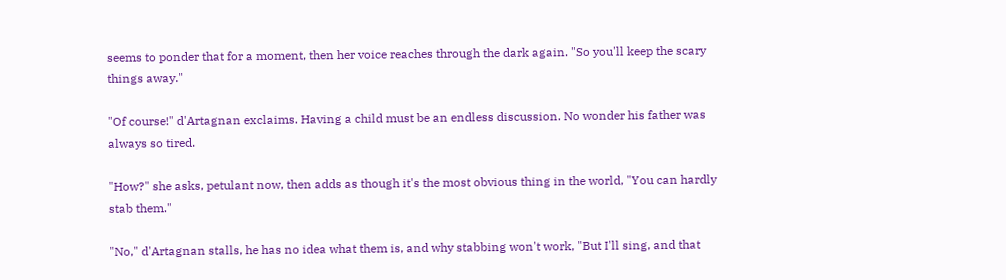seems to ponder that for a moment, then her voice reaches through the dark again. "So you'll keep the scary things away."

"Of course!" d'Artagnan exclaims. Having a child must be an endless discussion. No wonder his father was always so tired.

"How?" she asks, petulant now, then adds as though it's the most obvious thing in the world, "You can hardly stab them."

"No," d'Artagnan stalls, he has no idea what them is, and why stabbing won't work, "But I'll sing, and that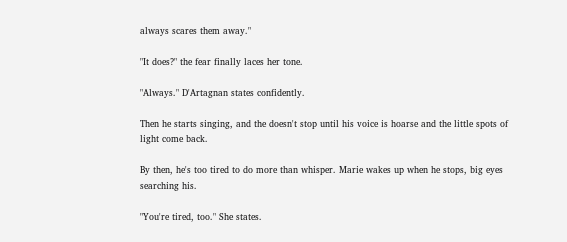always scares them away."

"It does?" the fear finally laces her tone.

"Always." D'Artagnan states confidently.

Then he starts singing, and the doesn't stop until his voice is hoarse and the little spots of light come back.

By then, he's too tired to do more than whisper. Marie wakes up when he stops, big eyes searching his.

"You're tired, too." She states.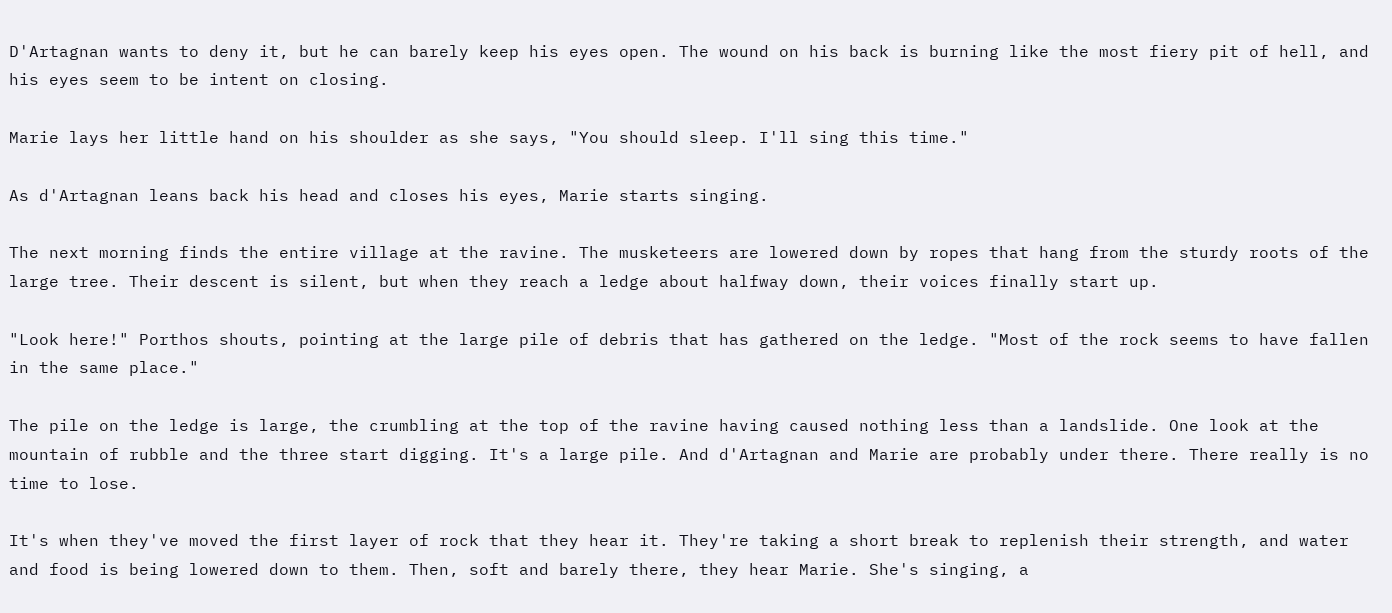D'Artagnan wants to deny it, but he can barely keep his eyes open. The wound on his back is burning like the most fiery pit of hell, and his eyes seem to be intent on closing.

Marie lays her little hand on his shoulder as she says, "You should sleep. I'll sing this time."

As d'Artagnan leans back his head and closes his eyes, Marie starts singing.

The next morning finds the entire village at the ravine. The musketeers are lowered down by ropes that hang from the sturdy roots of the large tree. Their descent is silent, but when they reach a ledge about halfway down, their voices finally start up.

"Look here!" Porthos shouts, pointing at the large pile of debris that has gathered on the ledge. "Most of the rock seems to have fallen in the same place."

The pile on the ledge is large, the crumbling at the top of the ravine having caused nothing less than a landslide. One look at the mountain of rubble and the three start digging. It's a large pile. And d'Artagnan and Marie are probably under there. There really is no time to lose.

It's when they've moved the first layer of rock that they hear it. They're taking a short break to replenish their strength, and water and food is being lowered down to them. Then, soft and barely there, they hear Marie. She's singing, a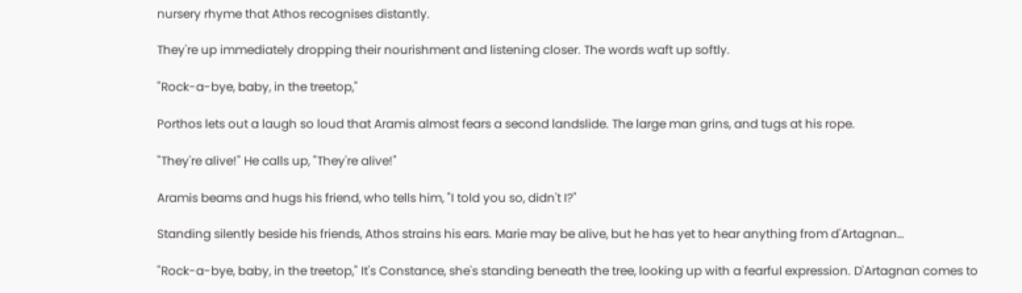nursery rhyme that Athos recognises distantly.

They're up immediately dropping their nourishment and listening closer. The words waft up softly.

"Rock-a-bye, baby, in the treetop,"

Porthos lets out a laugh so loud that Aramis almost fears a second landslide. The large man grins, and tugs at his rope.

"They're alive!" He calls up, "They're alive!"

Aramis beams and hugs his friend, who tells him, "I told you so, didn't I?"

Standing silently beside his friends, Athos strains his ears. Marie may be alive, but he has yet to hear anything from d'Artagnan…

"Rock-a-bye, baby, in the treetop," It's Constance, she's standing beneath the tree, looking up with a fearful expression. D'Artagnan comes to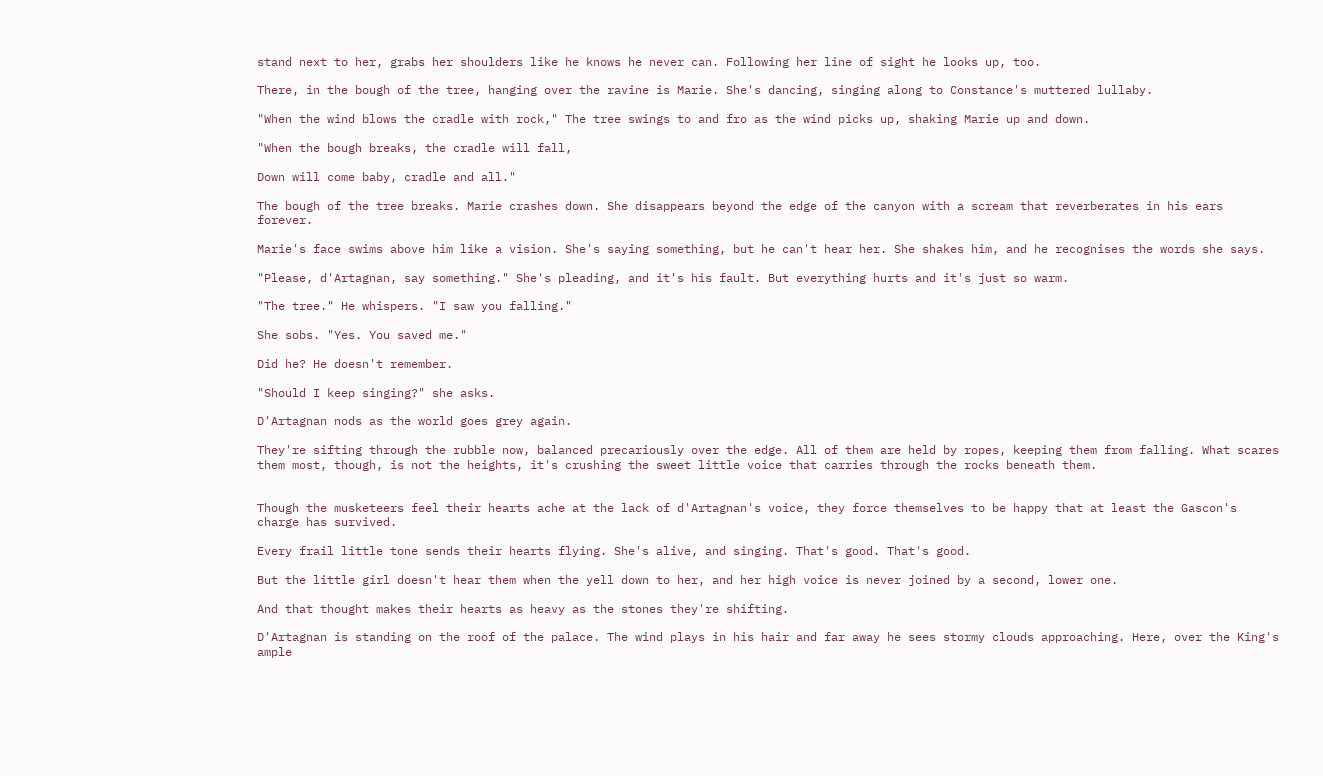stand next to her, grabs her shoulders like he knows he never can. Following her line of sight he looks up, too.

There, in the bough of the tree, hanging over the ravine is Marie. She's dancing, singing along to Constance's muttered lullaby.

"When the wind blows the cradle with rock," The tree swings to and fro as the wind picks up, shaking Marie up and down.

"When the bough breaks, the cradle will fall,

Down will come baby, cradle and all."

The bough of the tree breaks. Marie crashes down. She disappears beyond the edge of the canyon with a scream that reverberates in his ears forever.

Marie's face swims above him like a vision. She's saying something, but he can't hear her. She shakes him, and he recognises the words she says.

"Please, d'Artagnan, say something." She's pleading, and it's his fault. But everything hurts and it's just so warm.

"The tree." He whispers. "I saw you falling."

She sobs. "Yes. You saved me."

Did he? He doesn't remember.

"Should I keep singing?" she asks.

D'Artagnan nods as the world goes grey again.

They're sifting through the rubble now, balanced precariously over the edge. All of them are held by ropes, keeping them from falling. What scares them most, though, is not the heights, it's crushing the sweet little voice that carries through the rocks beneath them.


Though the musketeers feel their hearts ache at the lack of d'Artagnan's voice, they force themselves to be happy that at least the Gascon's charge has survived.

Every frail little tone sends their hearts flying. She's alive, and singing. That's good. That's good.

But the little girl doesn't hear them when the yell down to her, and her high voice is never joined by a second, lower one.

And that thought makes their hearts as heavy as the stones they're shifting.

D'Artagnan is standing on the roof of the palace. The wind plays in his hair and far away he sees stormy clouds approaching. Here, over the King's ample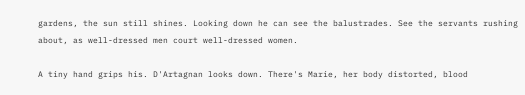gardens, the sun still shines. Looking down he can see the balustrades. See the servants rushing about, as well-dressed men court well-dressed women.

A tiny hand grips his. D'Artagnan looks down. There's Marie, her body distorted, blood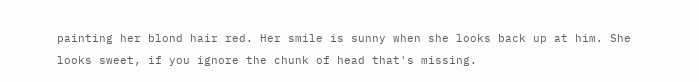painting her blond hair red. Her smile is sunny when she looks back up at him. She looks sweet, if you ignore the chunk of head that's missing.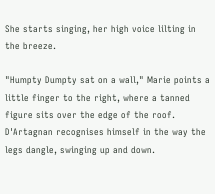She starts singing, her high voice lilting in the breeze.

"Humpty Dumpty sat on a wall," Marie points a little finger to the right, where a tanned figure sits over the edge of the roof. D'Artagnan recognises himself in the way the legs dangle, swinging up and down.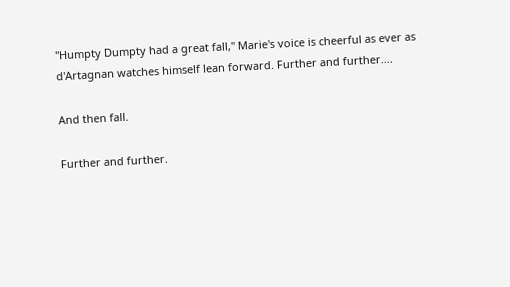"Humpty Dumpty had a great fall," Marie's voice is cheerful as ever as d'Artagnan watches himself lean forward. Further and further….

And then fall.

Further and further.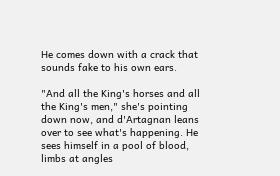He comes down with a crack that sounds fake to his own ears.

"And all the King's horses and all the King's men," she's pointing down now, and d'Artagnan leans over to see what's happening. He sees himself in a pool of blood, limbs at angles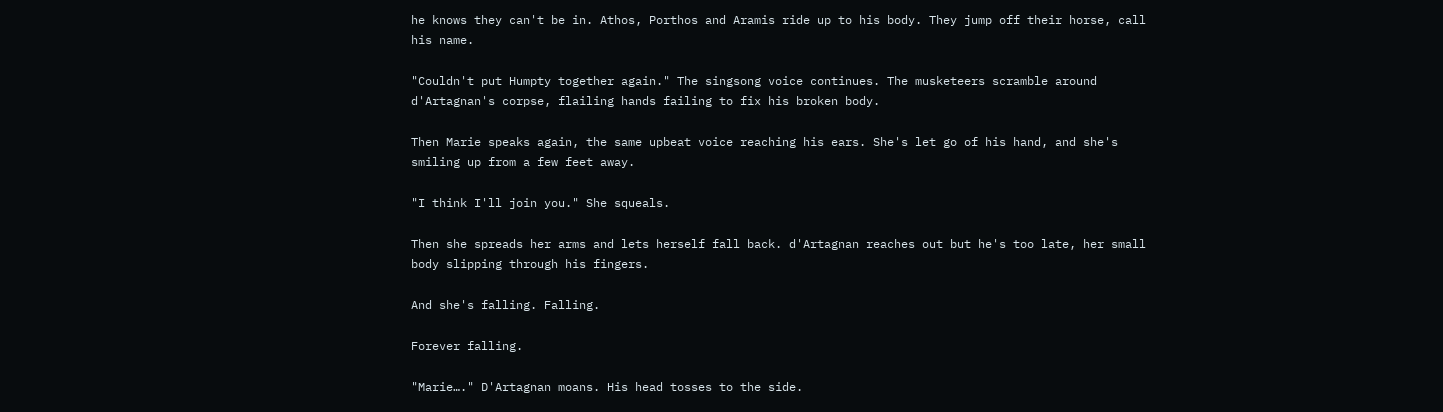he knows they can't be in. Athos, Porthos and Aramis ride up to his body. They jump off their horse, call his name.

"Couldn't put Humpty together again." The singsong voice continues. The musketeers scramble around d'Artagnan's corpse, flailing hands failing to fix his broken body.

Then Marie speaks again, the same upbeat voice reaching his ears. She's let go of his hand, and she's smiling up from a few feet away.

"I think I'll join you." She squeals.

Then she spreads her arms and lets herself fall back. d'Artagnan reaches out but he's too late, her small body slipping through his fingers.

And she's falling. Falling.

Forever falling.

"Marie…." D'Artagnan moans. His head tosses to the side.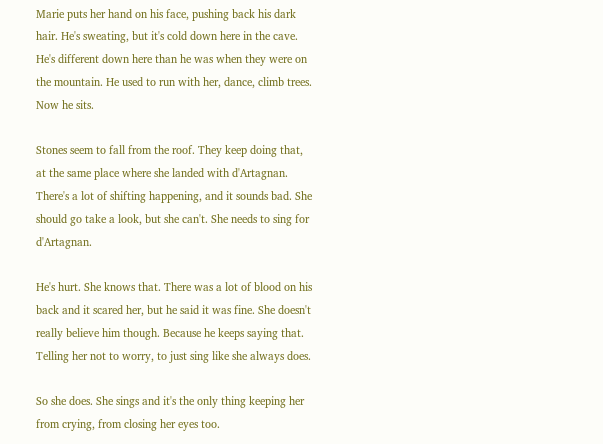Marie puts her hand on his face, pushing back his dark hair. He's sweating, but it's cold down here in the cave. He's different down here than he was when they were on the mountain. He used to run with her, dance, climb trees. Now he sits.

Stones seem to fall from the roof. They keep doing that, at the same place where she landed with d'Artagnan. There's a lot of shifting happening, and it sounds bad. She should go take a look, but she can't. She needs to sing for d'Artagnan.

He's hurt. She knows that. There was a lot of blood on his back and it scared her, but he said it was fine. She doesn't really believe him though. Because he keeps saying that. Telling her not to worry, to just sing like she always does.

So she does. She sings and it's the only thing keeping her from crying, from closing her eyes too.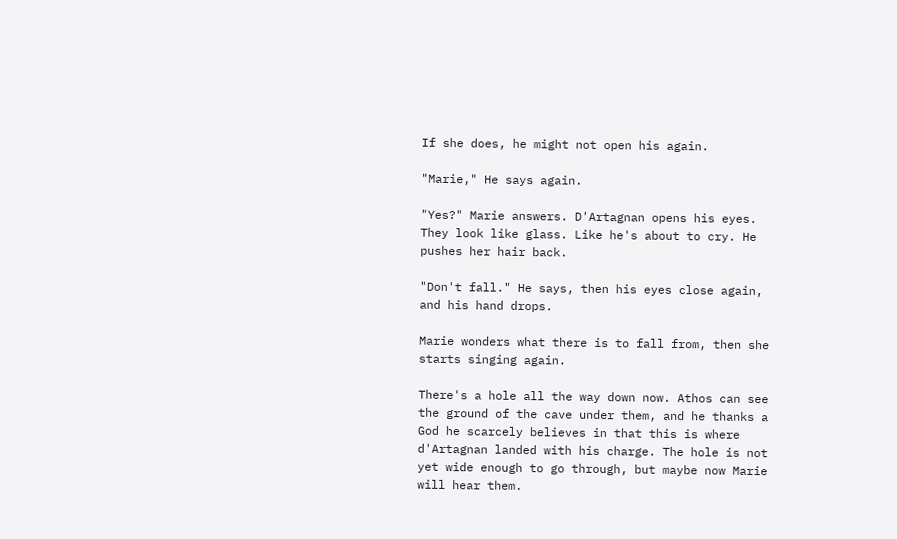If she does, he might not open his again.

"Marie," He says again.

"Yes?" Marie answers. D'Artagnan opens his eyes. They look like glass. Like he's about to cry. He pushes her hair back.

"Don't fall." He says, then his eyes close again, and his hand drops.

Marie wonders what there is to fall from, then she starts singing again.

There's a hole all the way down now. Athos can see the ground of the cave under them, and he thanks a God he scarcely believes in that this is where d'Artagnan landed with his charge. The hole is not yet wide enough to go through, but maybe now Marie will hear them.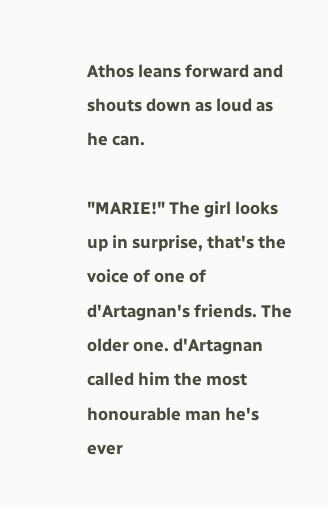Athos leans forward and shouts down as loud as he can.

"MARIE!" The girl looks up in surprise, that's the voice of one of d'Artagnan's friends. The older one. d'Artagnan called him the most honourable man he's ever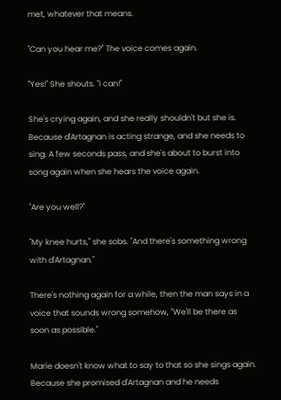met, whatever that means.

"Can you hear me?" The voice comes again.

"Yes!" She shouts. "I can!"

She's crying again, and she really shouldn't but she is. Because d'Artagnan is acting strange, and she needs to sing. A few seconds pass, and she's about to burst into song again when she hears the voice again.

"Are you well?"

"My knee hurts," she sobs. "And there's something wrong with d'Artagnan."

There's nothing again for a while, then the man says in a voice that sounds wrong somehow, "We'll be there as soon as possible."

Marie doesn't know what to say to that so she sings again. Because she promised d'Artagnan and he needs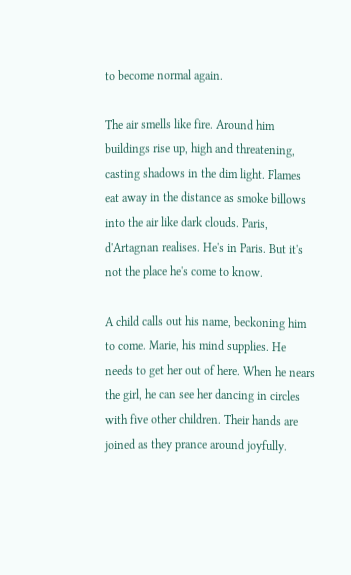to become normal again.

The air smells like fire. Around him buildings rise up, high and threatening, casting shadows in the dim light. Flames eat away in the distance as smoke billows into the air like dark clouds. Paris, d'Artagnan realises. He's in Paris. But it's not the place he's come to know.

A child calls out his name, beckoning him to come. Marie, his mind supplies. He needs to get her out of here. When he nears the girl, he can see her dancing in circles with five other children. Their hands are joined as they prance around joyfully.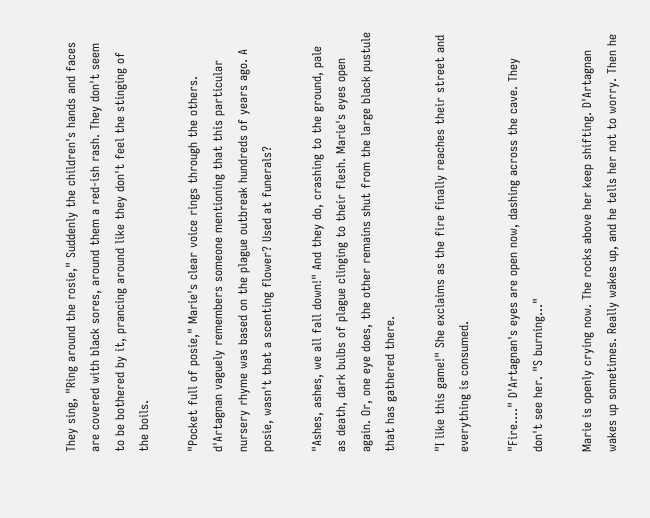They sing, "Ring around the rosie," Suddenly the children's hands and faces are covered with black sores, around them a red-ish rash. They don't seem to be bothered by it, prancing around like they don't feel the stinging of the boils.

"Pocket full of posie," Marie's clear voice rings through the others. d'Artagnan vaguely remembers someone mentioning that this particular nursery rhyme was based on the plague outbreak hundreds of years ago. A posie, wasn't that a scenting flower? Used at funerals?

"Ashes, ashes, we all fall down!" And they do, crashing to the ground, pale as death, dark bulbs of plague clinging to their flesh. Marie's eyes open again. Or, one eye does, the other remains shut from the large black pustule that has gathered there.

"I like this game!" She exclaims as the fire finally reaches their street and everything is consumed.

"Fire…." D'Artagnan's eyes are open now, dashing across the cave. They don't see her. "S burning…"

Marie is openly crying now. The rocks above her keep shifting. D'Artagnan wakes up sometimes. Really wakes up, and he tells her not to worry. Then he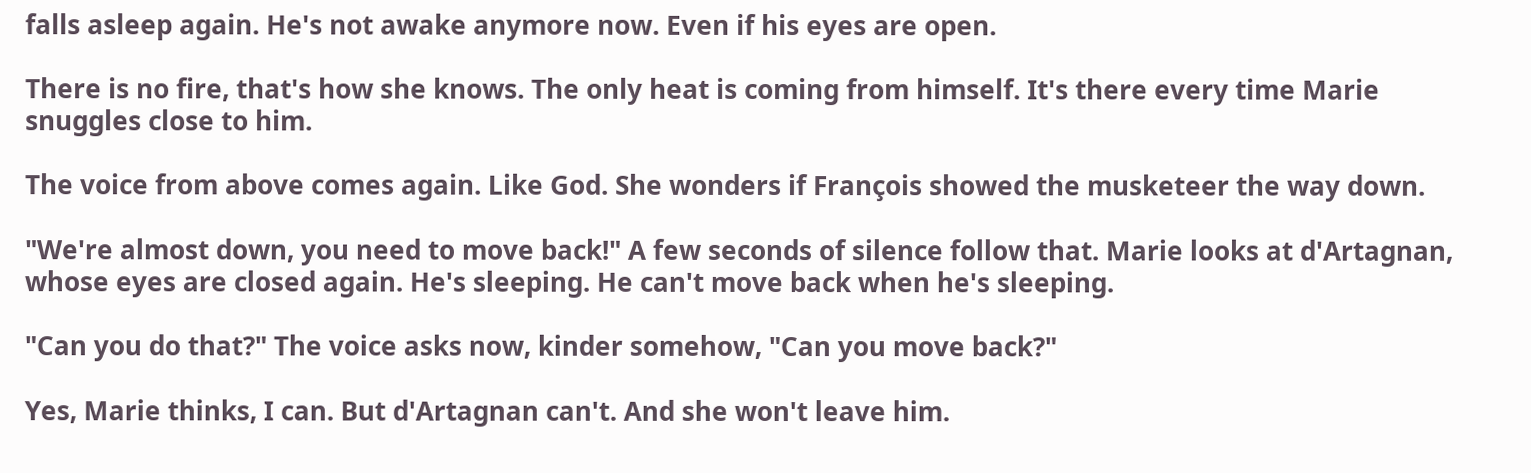falls asleep again. He's not awake anymore now. Even if his eyes are open.

There is no fire, that's how she knows. The only heat is coming from himself. It's there every time Marie snuggles close to him.

The voice from above comes again. Like God. She wonders if François showed the musketeer the way down.

"We're almost down, you need to move back!" A few seconds of silence follow that. Marie looks at d'Artagnan, whose eyes are closed again. He's sleeping. He can't move back when he's sleeping.

"Can you do that?" The voice asks now, kinder somehow, "Can you move back?"

Yes, Marie thinks, I can. But d'Artagnan can't. And she won't leave him.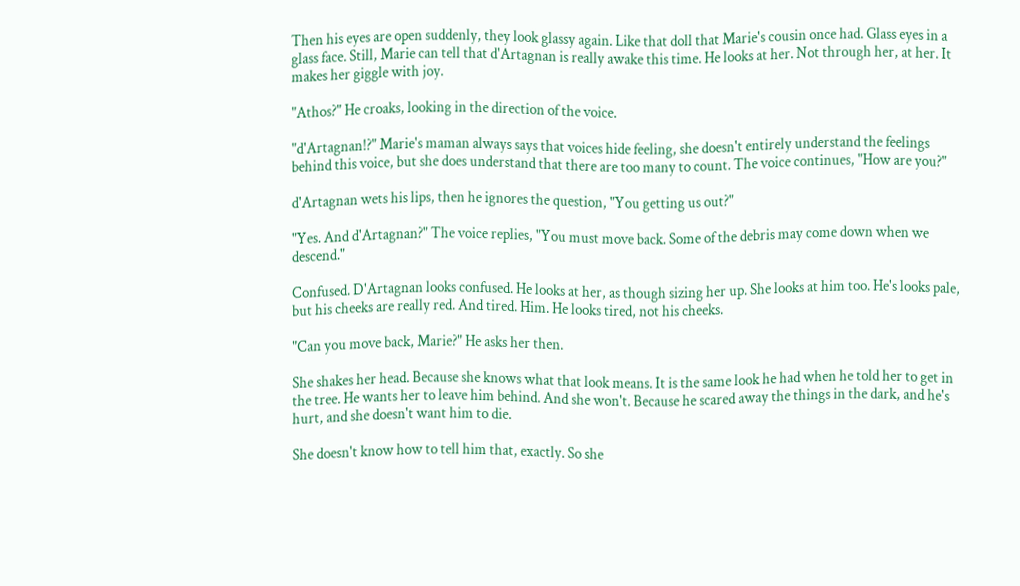Then his eyes are open suddenly, they look glassy again. Like that doll that Marie's cousin once had. Glass eyes in a glass face. Still, Marie can tell that d'Artagnan is really awake this time. He looks at her. Not through her, at her. It makes her giggle with joy.

"Athos?" He croaks, looking in the direction of the voice.

"d'Artagnan!?" Marie's maman always says that voices hide feeling, she doesn't entirely understand the feelings behind this voice, but she does understand that there are too many to count. The voice continues, "How are you?"

d'Artagnan wets his lips, then he ignores the question, "You getting us out?"

"Yes. And d'Artagnan?" The voice replies, "You must move back. Some of the debris may come down when we descend."

Confused. D'Artagnan looks confused. He looks at her, as though sizing her up. She looks at him too. He's looks pale, but his cheeks are really red. And tired. Him. He looks tired, not his cheeks.

"Can you move back, Marie?" He asks her then.

She shakes her head. Because she knows what that look means. It is the same look he had when he told her to get in the tree. He wants her to leave him behind. And she won't. Because he scared away the things in the dark, and he's hurt, and she doesn't want him to die.

She doesn't know how to tell him that, exactly. So she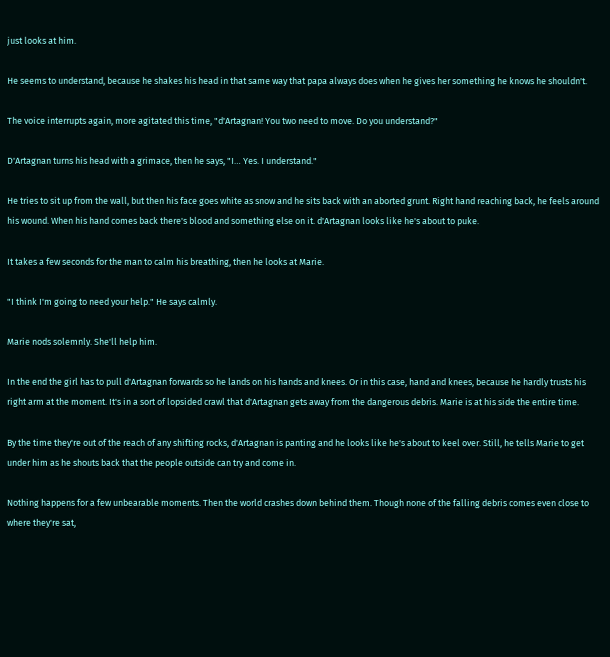just looks at him.

He seems to understand, because he shakes his head in that same way that papa always does when he gives her something he knows he shouldn't.

The voice interrupts again, more agitated this time, "d'Artagnan! You two need to move. Do you understand?"

D'Artagnan turns his head with a grimace, then he says, "I… Yes. I understand."

He tries to sit up from the wall, but then his face goes white as snow and he sits back with an aborted grunt. Right hand reaching back, he feels around his wound. When his hand comes back there's blood and something else on it. d'Artagnan looks like he's about to puke.

It takes a few seconds for the man to calm his breathing, then he looks at Marie.

"I think I'm going to need your help." He says calmly.

Marie nods solemnly. She'll help him.

In the end the girl has to pull d'Artagnan forwards so he lands on his hands and knees. Or in this case, hand and knees, because he hardly trusts his right arm at the moment. It's in a sort of lopsided crawl that d'Artagnan gets away from the dangerous debris. Marie is at his side the entire time.

By the time they're out of the reach of any shifting rocks, d'Artagnan is panting and he looks like he's about to keel over. Still, he tells Marie to get under him as he shouts back that the people outside can try and come in.

Nothing happens for a few unbearable moments. Then the world crashes down behind them. Though none of the falling debris comes even close to where they're sat,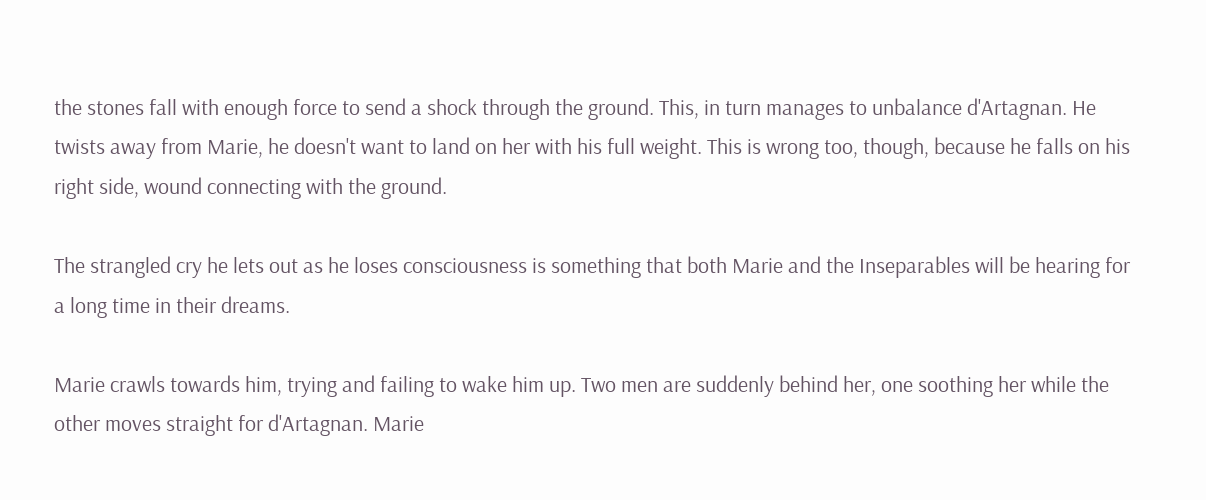the stones fall with enough force to send a shock through the ground. This, in turn manages to unbalance d'Artagnan. He twists away from Marie, he doesn't want to land on her with his full weight. This is wrong too, though, because he falls on his right side, wound connecting with the ground.

The strangled cry he lets out as he loses consciousness is something that both Marie and the Inseparables will be hearing for a long time in their dreams.

Marie crawls towards him, trying and failing to wake him up. Two men are suddenly behind her, one soothing her while the other moves straight for d'Artagnan. Marie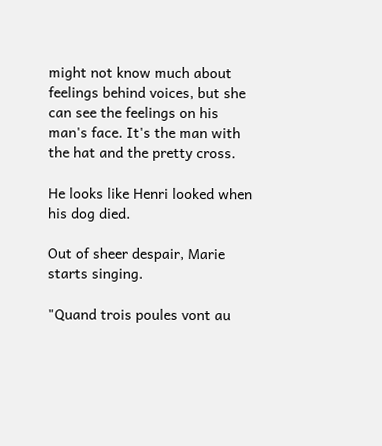might not know much about feelings behind voices, but she can see the feelings on his man's face. It's the man with the hat and the pretty cross.

He looks like Henri looked when his dog died.

Out of sheer despair, Marie starts singing.

"Quand trois poules vont au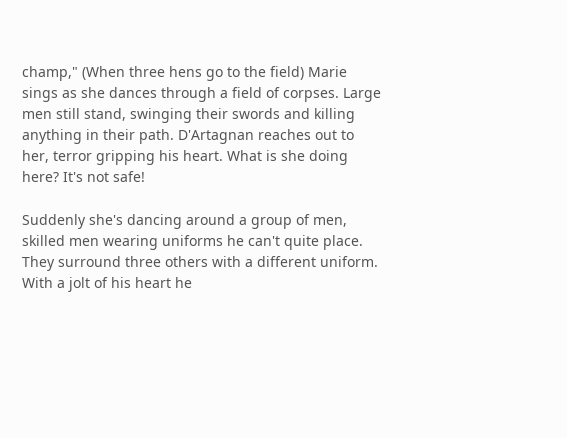champ," (When three hens go to the field) Marie sings as she dances through a field of corpses. Large men still stand, swinging their swords and killing anything in their path. D'Artagnan reaches out to her, terror gripping his heart. What is she doing here? It's not safe!

Suddenly she's dancing around a group of men, skilled men wearing uniforms he can't quite place. They surround three others with a different uniform. With a jolt of his heart he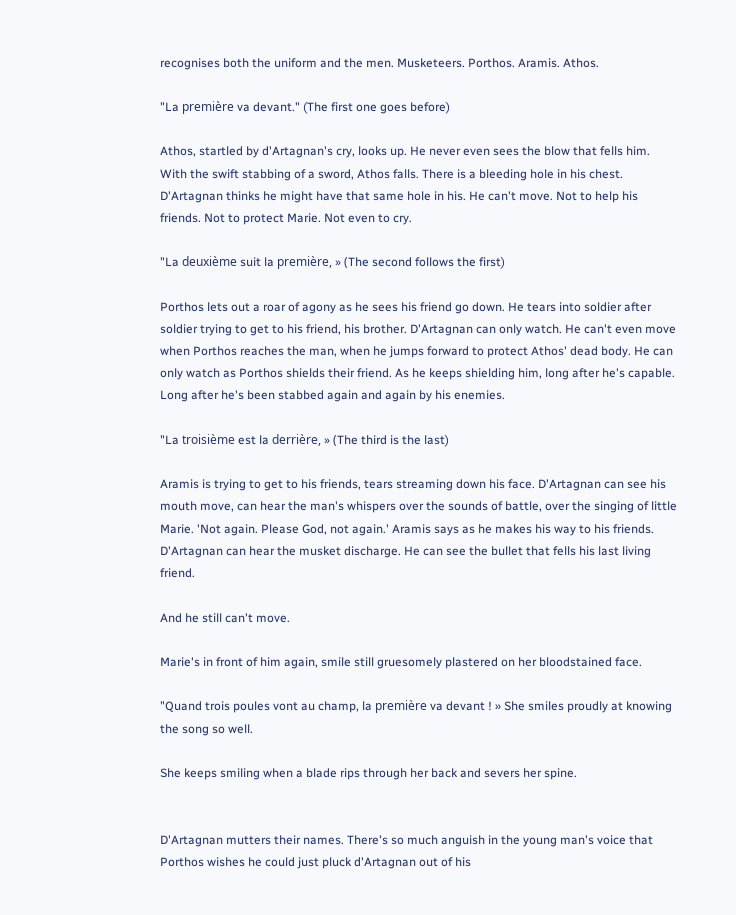recognises both the uniform and the men. Musketeers. Porthos. Aramis. Athos.

"La première va devant." (The first one goes before)

Athos, startled by d'Artagnan's cry, looks up. He never even sees the blow that fells him. With the swift stabbing of a sword, Athos falls. There is a bleeding hole in his chest. D'Artagnan thinks he might have that same hole in his. He can't move. Not to help his friends. Not to protect Marie. Not even to cry.

"La deuxième suit la première, » (The second follows the first)

Porthos lets out a roar of agony as he sees his friend go down. He tears into soldier after soldier trying to get to his friend, his brother. D'Artagnan can only watch. He can't even move when Porthos reaches the man, when he jumps forward to protect Athos' dead body. He can only watch as Porthos shields their friend. As he keeps shielding him, long after he's capable. Long after he's been stabbed again and again by his enemies.

"La troisième est la derrière, » (The third is the last)

Aramis is trying to get to his friends, tears streaming down his face. D'Artagnan can see his mouth move, can hear the man's whispers over the sounds of battle, over the singing of little Marie. 'Not again. Please God, not again.' Aramis says as he makes his way to his friends. D'Artagnan can hear the musket discharge. He can see the bullet that fells his last living friend.

And he still can't move.

Marie's in front of him again, smile still gruesomely plastered on her bloodstained face.

"Quand trois poules vont au champ, la première va devant ! » She smiles proudly at knowing the song so well.

She keeps smiling when a blade rips through her back and severs her spine.


D'Artagnan mutters their names. There's so much anguish in the young man's voice that Porthos wishes he could just pluck d'Artagnan out of his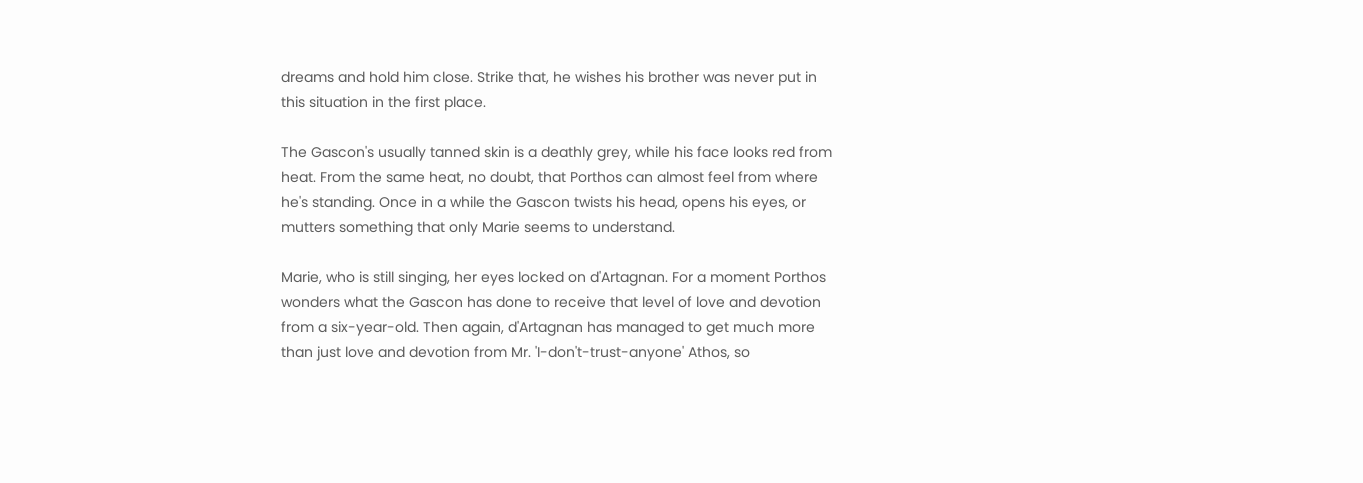dreams and hold him close. Strike that, he wishes his brother was never put in this situation in the first place.

The Gascon's usually tanned skin is a deathly grey, while his face looks red from heat. From the same heat, no doubt, that Porthos can almost feel from where he's standing. Once in a while the Gascon twists his head, opens his eyes, or mutters something that only Marie seems to understand.

Marie, who is still singing, her eyes locked on d'Artagnan. For a moment Porthos wonders what the Gascon has done to receive that level of love and devotion from a six-year-old. Then again, d'Artagnan has managed to get much more than just love and devotion from Mr. 'I-don't-trust-anyone' Athos, so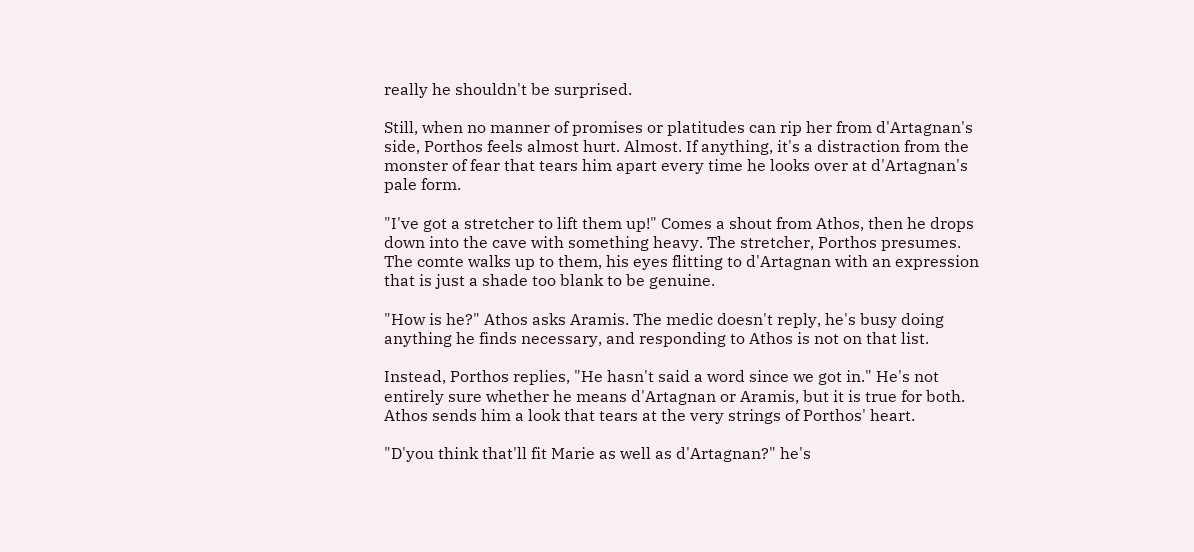really he shouldn't be surprised.

Still, when no manner of promises or platitudes can rip her from d'Artagnan's side, Porthos feels almost hurt. Almost. If anything, it's a distraction from the monster of fear that tears him apart every time he looks over at d'Artagnan's pale form.

"I've got a stretcher to lift them up!" Comes a shout from Athos, then he drops down into the cave with something heavy. The stretcher, Porthos presumes. The comte walks up to them, his eyes flitting to d'Artagnan with an expression that is just a shade too blank to be genuine.

"How is he?" Athos asks Aramis. The medic doesn't reply, he's busy doing anything he finds necessary, and responding to Athos is not on that list.

Instead, Porthos replies, "He hasn't said a word since we got in." He's not entirely sure whether he means d'Artagnan or Aramis, but it is true for both. Athos sends him a look that tears at the very strings of Porthos' heart.

"D'you think that'll fit Marie as well as d'Artagnan?" he's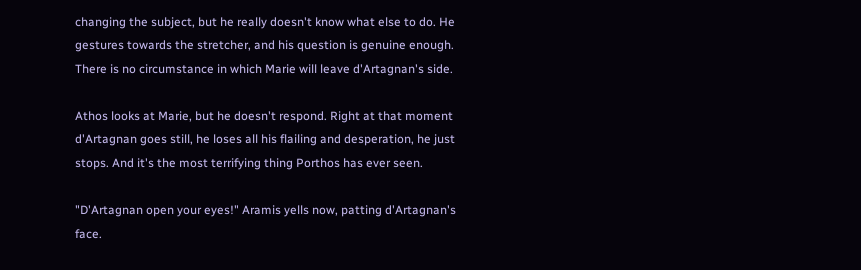changing the subject, but he really doesn't know what else to do. He gestures towards the stretcher, and his question is genuine enough. There is no circumstance in which Marie will leave d'Artagnan's side.

Athos looks at Marie, but he doesn't respond. Right at that moment d'Artagnan goes still, he loses all his flailing and desperation, he just stops. And it's the most terrifying thing Porthos has ever seen.

"D'Artagnan open your eyes!" Aramis yells now, patting d'Artagnan's face.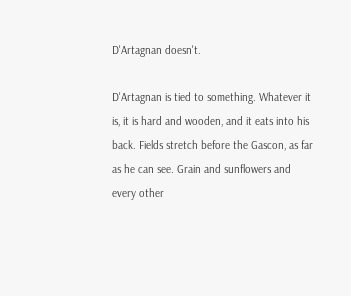D'Artagnan doesn't.

D'Artagnan is tied to something. Whatever it is, it is hard and wooden, and it eats into his back. Fields stretch before the Gascon, as far as he can see. Grain and sunflowers and every other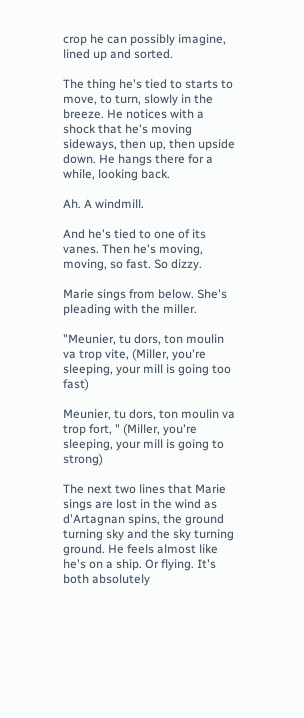crop he can possibly imagine, lined up and sorted.

The thing he's tied to starts to move, to turn, slowly in the breeze. He notices with a shock that he's moving sideways, then up, then upside down. He hangs there for a while, looking back.

Ah. A windmill.

And he's tied to one of its vanes. Then he's moving, moving, so fast. So dizzy.

Marie sings from below. She's pleading with the miller.

"Meunier, tu dors, ton moulin va trop vite, (Miller, you're sleeping, your mill is going too fast)

Meunier, tu dors, ton moulin va trop fort, " (Miller, you're sleeping, your mill is going to strong)

The next two lines that Marie sings are lost in the wind as d'Artagnan spins, the ground turning sky and the sky turning ground. He feels almost like he's on a ship. Or flying. It's both absolutely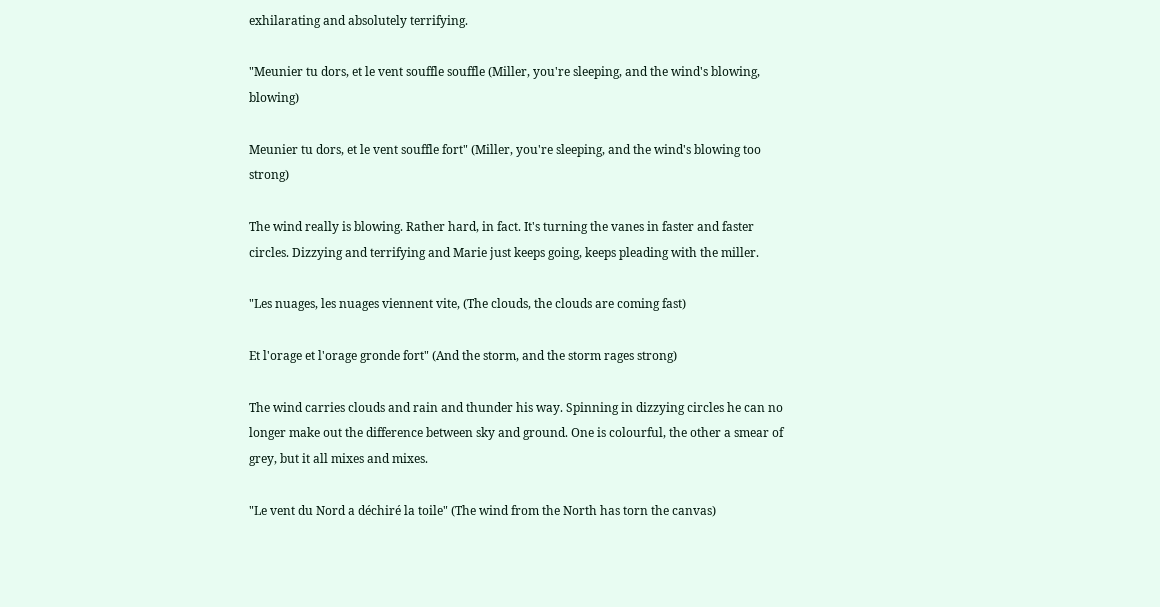exhilarating and absolutely terrifying.

"Meunier tu dors, et le vent souffle souffle (Miller, you're sleeping, and the wind's blowing, blowing)

Meunier tu dors, et le vent souffle fort" (Miller, you're sleeping, and the wind's blowing too strong)

The wind really is blowing. Rather hard, in fact. It's turning the vanes in faster and faster circles. Dizzying and terrifying and Marie just keeps going, keeps pleading with the miller.

"Les nuages, les nuages viennent vite, (The clouds, the clouds are coming fast)

Et l'orage et l'orage gronde fort" (And the storm, and the storm rages strong)

The wind carries clouds and rain and thunder his way. Spinning in dizzying circles he can no longer make out the difference between sky and ground. One is colourful, the other a smear of grey, but it all mixes and mixes.

"Le vent du Nord a déchiré la toile" (The wind from the North has torn the canvas)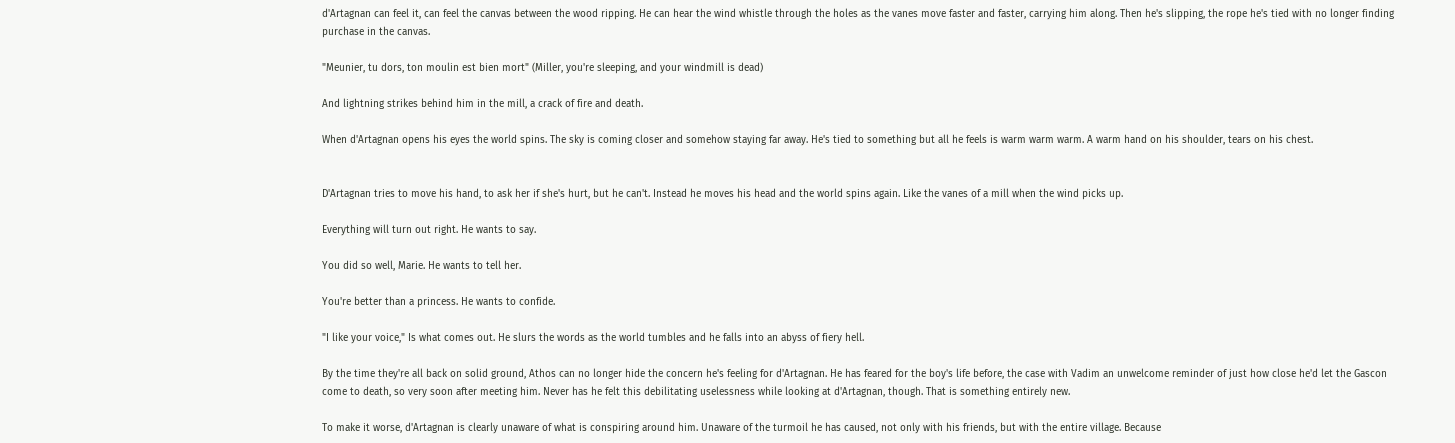d'Artagnan can feel it, can feel the canvas between the wood ripping. He can hear the wind whistle through the holes as the vanes move faster and faster, carrying him along. Then he's slipping, the rope he's tied with no longer finding purchase in the canvas.

"Meunier, tu dors, ton moulin est bien mort" (Miller, you're sleeping, and your windmill is dead)

And lightning strikes behind him in the mill, a crack of fire and death.

When d'Artagnan opens his eyes the world spins. The sky is coming closer and somehow staying far away. He's tied to something but all he feels is warm warm warm. A warm hand on his shoulder, tears on his chest.


D'Artagnan tries to move his hand, to ask her if she's hurt, but he can't. Instead he moves his head and the world spins again. Like the vanes of a mill when the wind picks up.

Everything will turn out right. He wants to say.

You did so well, Marie. He wants to tell her.

You're better than a princess. He wants to confide.

"I like your voice," Is what comes out. He slurs the words as the world tumbles and he falls into an abyss of fiery hell.

By the time they're all back on solid ground, Athos can no longer hide the concern he's feeling for d'Artagnan. He has feared for the boy's life before, the case with Vadim an unwelcome reminder of just how close he'd let the Gascon come to death, so very soon after meeting him. Never has he felt this debilitating uselessness while looking at d'Artagnan, though. That is something entirely new.

To make it worse, d'Artagnan is clearly unaware of what is conspiring around him. Unaware of the turmoil he has caused, not only with his friends, but with the entire village. Because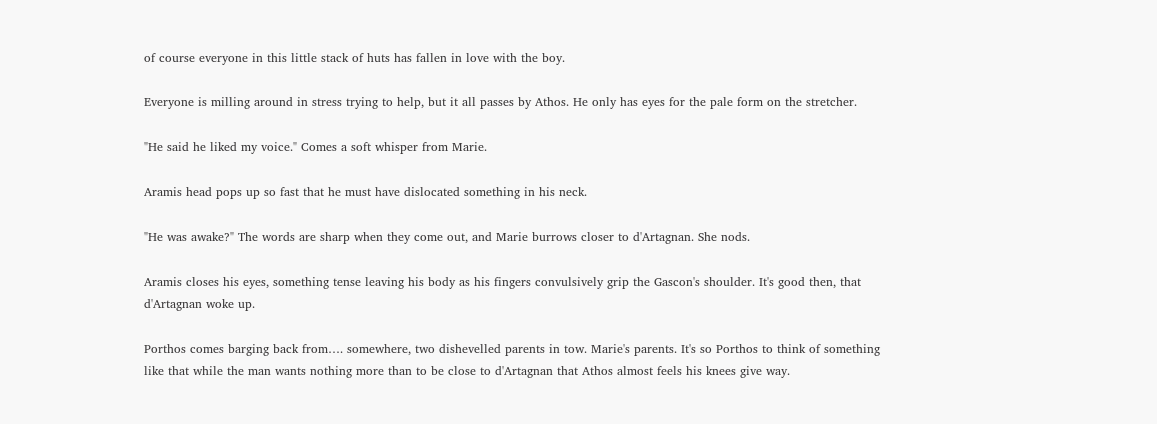of course everyone in this little stack of huts has fallen in love with the boy.

Everyone is milling around in stress trying to help, but it all passes by Athos. He only has eyes for the pale form on the stretcher.

"He said he liked my voice." Comes a soft whisper from Marie.

Aramis head pops up so fast that he must have dislocated something in his neck.

"He was awake?" The words are sharp when they come out, and Marie burrows closer to d'Artagnan. She nods.

Aramis closes his eyes, something tense leaving his body as his fingers convulsively grip the Gascon's shoulder. It's good then, that d'Artagnan woke up.

Porthos comes barging back from…. somewhere, two dishevelled parents in tow. Marie's parents. It's so Porthos to think of something like that while the man wants nothing more than to be close to d'Artagnan that Athos almost feels his knees give way.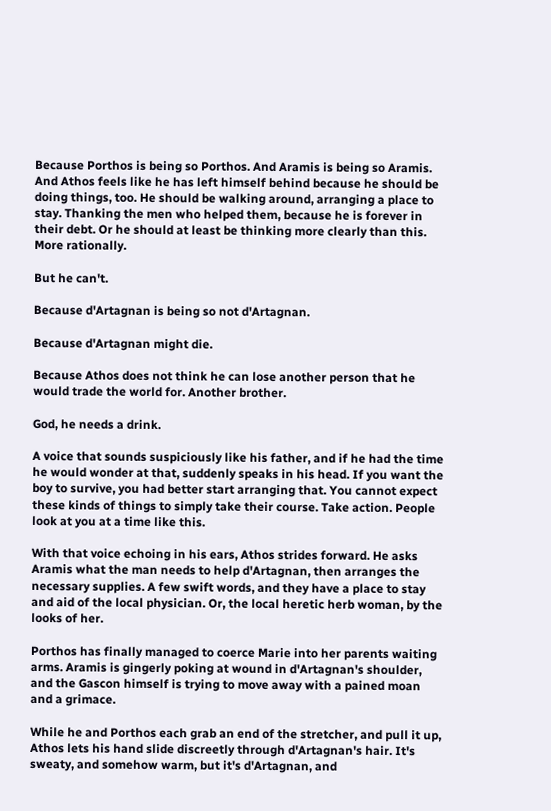Because Porthos is being so Porthos. And Aramis is being so Aramis. And Athos feels like he has left himself behind because he should be doing things, too. He should be walking around, arranging a place to stay. Thanking the men who helped them, because he is forever in their debt. Or he should at least be thinking more clearly than this. More rationally.

But he can't.

Because d'Artagnan is being so not d'Artagnan.

Because d'Artagnan might die.

Because Athos does not think he can lose another person that he would trade the world for. Another brother.

God, he needs a drink.

A voice that sounds suspiciously like his father, and if he had the time he would wonder at that, suddenly speaks in his head. If you want the boy to survive, you had better start arranging that. You cannot expect these kinds of things to simply take their course. Take action. People look at you at a time like this.

With that voice echoing in his ears, Athos strides forward. He asks Aramis what the man needs to help d'Artagnan, then arranges the necessary supplies. A few swift words, and they have a place to stay and aid of the local physician. Or, the local heretic herb woman, by the looks of her.

Porthos has finally managed to coerce Marie into her parents waiting arms. Aramis is gingerly poking at wound in d'Artagnan's shoulder, and the Gascon himself is trying to move away with a pained moan and a grimace.

While he and Porthos each grab an end of the stretcher, and pull it up, Athos lets his hand slide discreetly through d'Artagnan's hair. It's sweaty, and somehow warm, but it's d'Artagnan, and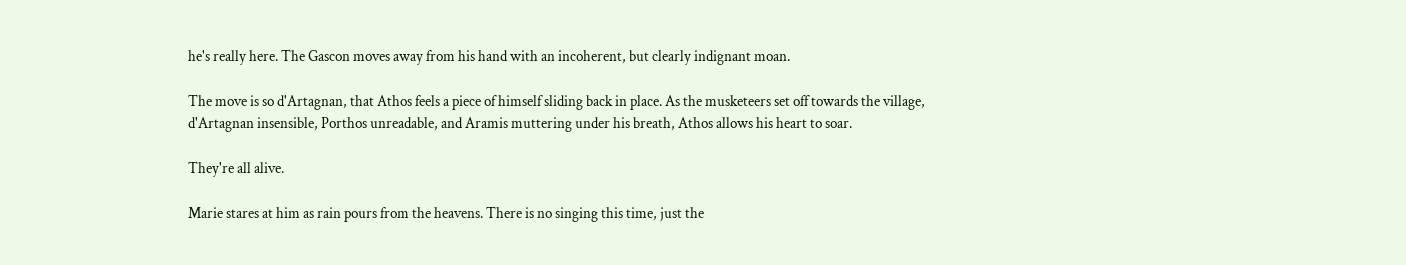he's really here. The Gascon moves away from his hand with an incoherent, but clearly indignant moan.

The move is so d'Artagnan, that Athos feels a piece of himself sliding back in place. As the musketeers set off towards the village, d'Artagnan insensible, Porthos unreadable, and Aramis muttering under his breath, Athos allows his heart to soar.

They're all alive.

Marie stares at him as rain pours from the heavens. There is no singing this time, just the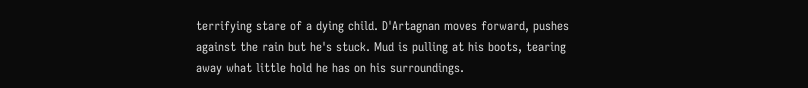terrifying stare of a dying child. D'Artagnan moves forward, pushes against the rain but he's stuck. Mud is pulling at his boots, tearing away what little hold he has on his surroundings.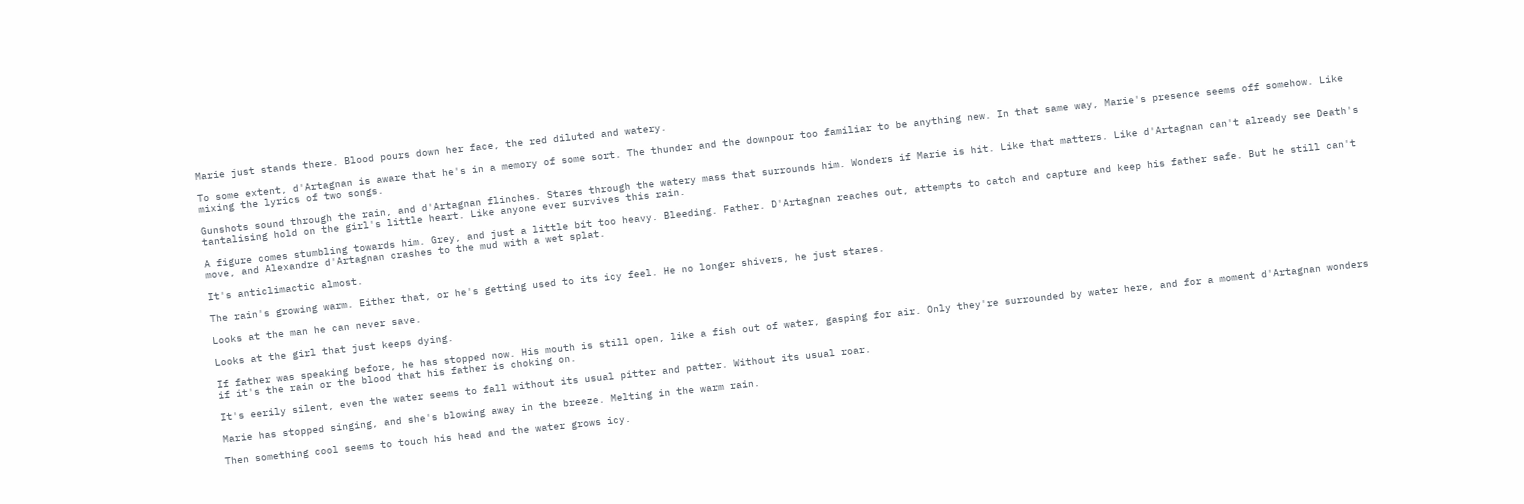Marie just stands there. Blood pours down her face, the red diluted and watery.

To some extent, d'Artagnan is aware that he's in a memory of some sort. The thunder and the downpour too familiar to be anything new. In that same way, Marie's presence seems off somehow. Like mixing the lyrics of two songs.

Gunshots sound through the rain, and d'Artagnan flinches. Stares through the watery mass that surrounds him. Wonders if Marie is hit. Like that matters. Like d'Artagnan can't already see Death's tantalising hold on the girl's little heart. Like anyone ever survives this rain.

A figure comes stumbling towards him. Grey, and just a little bit too heavy. Bleeding. Father. D'Artagnan reaches out, attempts to catch and capture and keep his father safe. But he still can't move, and Alexandre d'Artagnan crashes to the mud with a wet splat.

It's anticlimactic almost.

The rain's growing warm. Either that, or he's getting used to its icy feel. He no longer shivers, he just stares.

Looks at the man he can never save.

Looks at the girl that just keeps dying.

If father was speaking before, he has stopped now. His mouth is still open, like a fish out of water, gasping for air. Only they're surrounded by water here, and for a moment d'Artagnan wonders if it's the rain or the blood that his father is choking on.

It's eerily silent, even the water seems to fall without its usual pitter and patter. Without its usual roar.

Marie has stopped singing, and she's blowing away in the breeze. Melting in the warm rain.

Then something cool seems to touch his head and the water grows icy.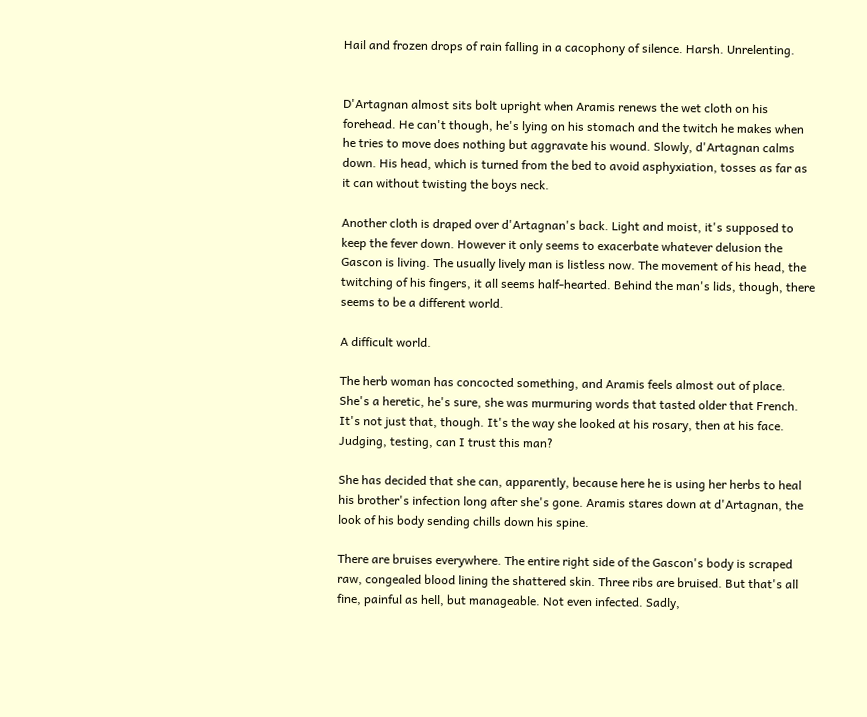Hail and frozen drops of rain falling in a cacophony of silence. Harsh. Unrelenting.


D'Artagnan almost sits bolt upright when Aramis renews the wet cloth on his forehead. He can't though, he's lying on his stomach and the twitch he makes when he tries to move does nothing but aggravate his wound. Slowly, d'Artagnan calms down. His head, which is turned from the bed to avoid asphyxiation, tosses as far as it can without twisting the boys neck.

Another cloth is draped over d'Artagnan's back. Light and moist, it's supposed to keep the fever down. However it only seems to exacerbate whatever delusion the Gascon is living. The usually lively man is listless now. The movement of his head, the twitching of his fingers, it all seems half-hearted. Behind the man's lids, though, there seems to be a different world.

A difficult world.

The herb woman has concocted something, and Aramis feels almost out of place. She's a heretic, he's sure, she was murmuring words that tasted older that French. It's not just that, though. It's the way she looked at his rosary, then at his face. Judging, testing, can I trust this man?

She has decided that she can, apparently, because here he is using her herbs to heal his brother's infection long after she's gone. Aramis stares down at d'Artagnan, the look of his body sending chills down his spine.

There are bruises everywhere. The entire right side of the Gascon's body is scraped raw, congealed blood lining the shattered skin. Three ribs are bruised. But that's all fine, painful as hell, but manageable. Not even infected. Sadly,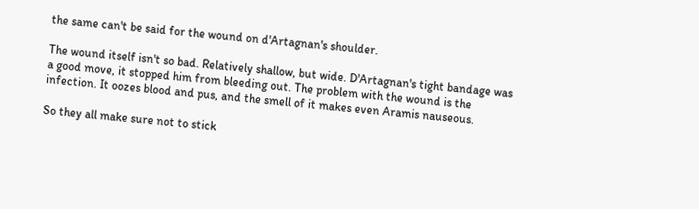the same can't be said for the wound on d'Artagnan's shoulder.

The wound itself isn't so bad. Relatively shallow, but wide. D'Artagnan's tight bandage was a good move, it stopped him from bleeding out. The problem with the wound is the infection. It oozes blood and pus, and the smell of it makes even Aramis nauseous.

So they all make sure not to stick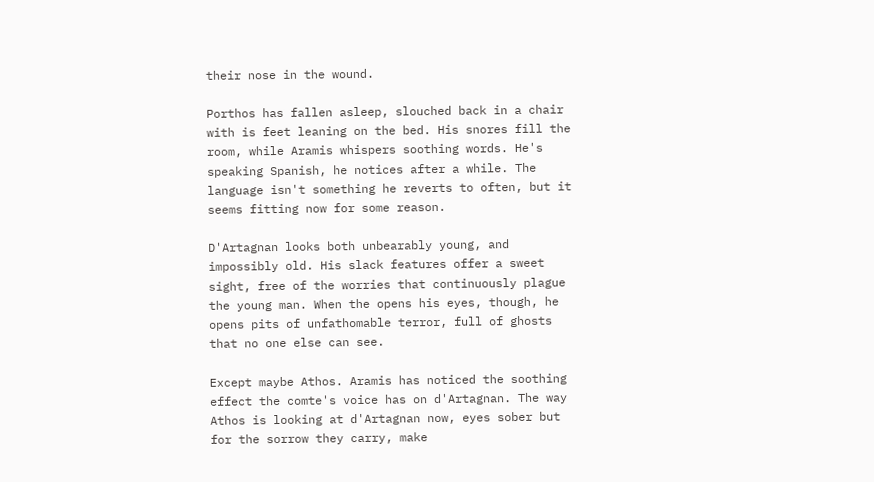their nose in the wound.

Porthos has fallen asleep, slouched back in a chair with is feet leaning on the bed. His snores fill the room, while Aramis whispers soothing words. He's speaking Spanish, he notices after a while. The language isn't something he reverts to often, but it seems fitting now for some reason.

D'Artagnan looks both unbearably young, and impossibly old. His slack features offer a sweet sight, free of the worries that continuously plague the young man. When the opens his eyes, though, he opens pits of unfathomable terror, full of ghosts that no one else can see.

Except maybe Athos. Aramis has noticed the soothing effect the comte's voice has on d'Artagnan. The way Athos is looking at d'Artagnan now, eyes sober but for the sorrow they carry, make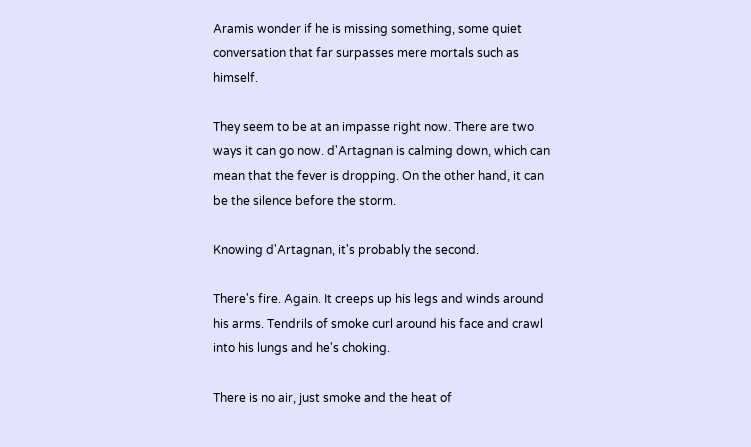Aramis wonder if he is missing something, some quiet conversation that far surpasses mere mortals such as himself.

They seem to be at an impasse right now. There are two ways it can go now. d'Artagnan is calming down, which can mean that the fever is dropping. On the other hand, it can be the silence before the storm.

Knowing d'Artagnan, it's probably the second.

There's fire. Again. It creeps up his legs and winds around his arms. Tendrils of smoke curl around his face and crawl into his lungs and he's choking.

There is no air, just smoke and the heat of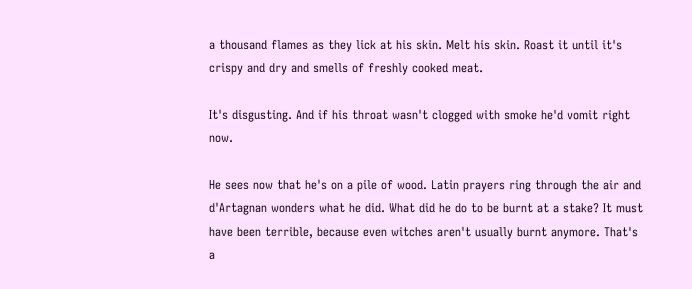a thousand flames as they lick at his skin. Melt his skin. Roast it until it's crispy and dry and smells of freshly cooked meat.

It's disgusting. And if his throat wasn't clogged with smoke he'd vomit right now.

He sees now that he's on a pile of wood. Latin prayers ring through the air and d'Artagnan wonders what he did. What did he do to be burnt at a stake? It must have been terrible, because even witches aren't usually burnt anymore. That's a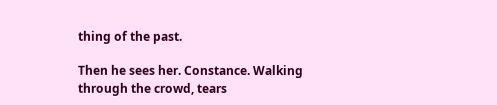thing of the past.

Then he sees her. Constance. Walking through the crowd, tears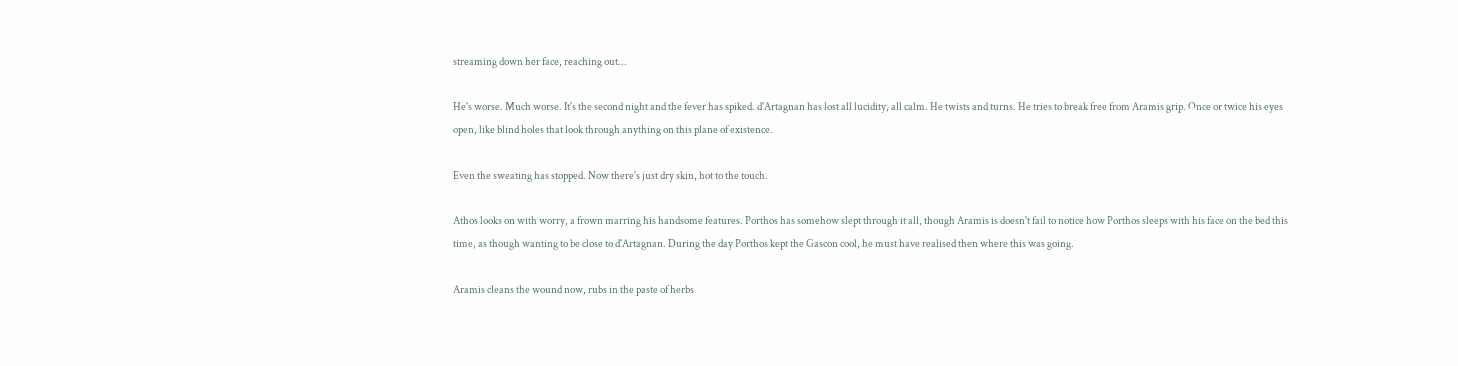streaming down her face, reaching out…

He's worse. Much worse. It's the second night and the fever has spiked. d'Artagnan has lost all lucidity, all calm. He twists and turns. He tries to break free from Aramis grip. Once or twice his eyes open, like blind holes that look through anything on this plane of existence.

Even the sweating has stopped. Now there's just dry skin, hot to the touch.

Athos looks on with worry, a frown marring his handsome features. Porthos has somehow slept through it all, though Aramis is doesn't fail to notice how Porthos sleeps with his face on the bed this time, as though wanting to be close to d'Artagnan. During the day Porthos kept the Gascon cool, he must have realised then where this was going.

Aramis cleans the wound now, rubs in the paste of herbs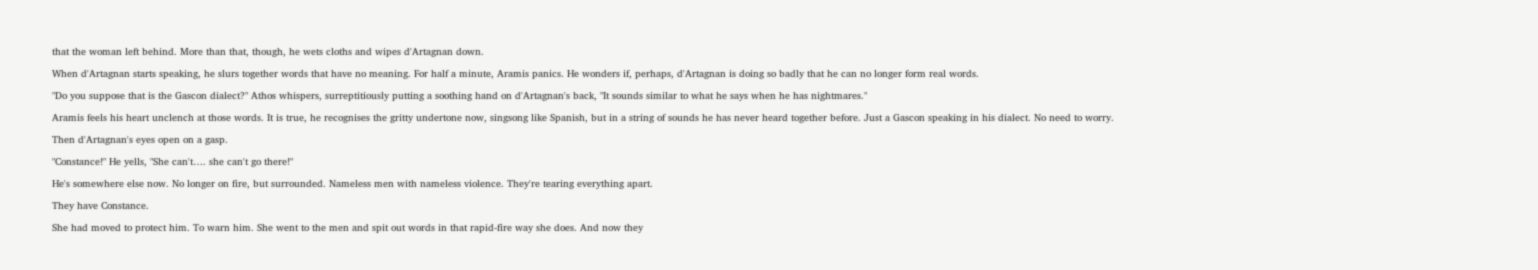that the woman left behind. More than that, though, he wets cloths and wipes d'Artagnan down.

When d'Artagnan starts speaking, he slurs together words that have no meaning. For half a minute, Aramis panics. He wonders if, perhaps, d'Artagnan is doing so badly that he can no longer form real words.

"Do you suppose that is the Gascon dialect?" Athos whispers, surreptitiously putting a soothing hand on d'Artagnan's back, "It sounds similar to what he says when he has nightmares."

Aramis feels his heart unclench at those words. It is true, he recognises the gritty undertone now, singsong like Spanish, but in a string of sounds he has never heard together before. Just a Gascon speaking in his dialect. No need to worry.

Then d'Artagnan's eyes open on a gasp.

"Constance!" He yells, "She can't…. she can't go there!"

He's somewhere else now. No longer on fire, but surrounded. Nameless men with nameless violence. They're tearing everything apart.

They have Constance.

She had moved to protect him. To warn him. She went to the men and spit out words in that rapid-fire way she does. And now they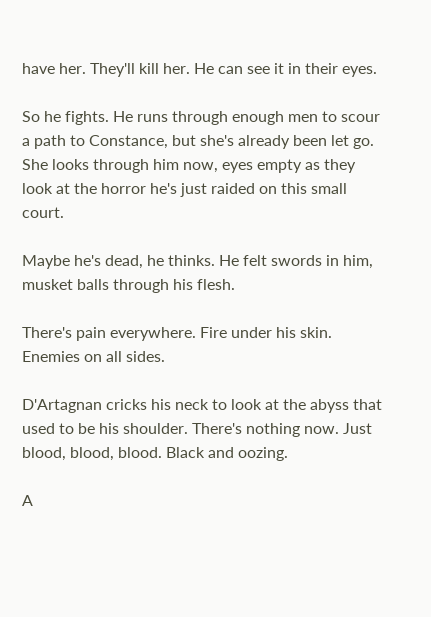have her. They'll kill her. He can see it in their eyes.

So he fights. He runs through enough men to scour a path to Constance, but she's already been let go. She looks through him now, eyes empty as they look at the horror he's just raided on this small court.

Maybe he's dead, he thinks. He felt swords in him, musket balls through his flesh.

There's pain everywhere. Fire under his skin. Enemies on all sides.

D'Artagnan cricks his neck to look at the abyss that used to be his shoulder. There's nothing now. Just blood, blood, blood. Black and oozing.

A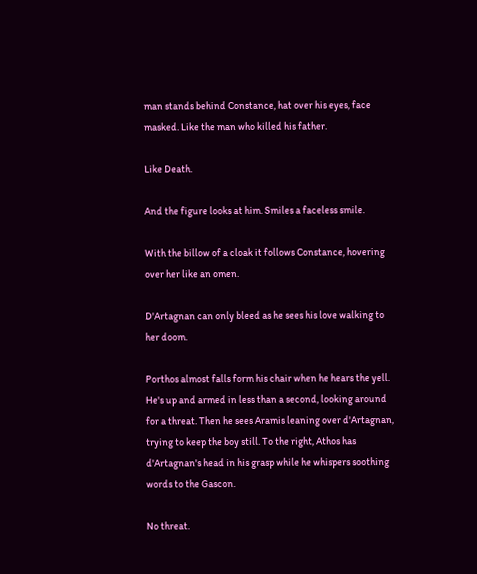man stands behind Constance, hat over his eyes, face masked. Like the man who killed his father.

Like Death.

And the figure looks at him. Smiles a faceless smile.

With the billow of a cloak it follows Constance, hovering over her like an omen.

D'Artagnan can only bleed as he sees his love walking to her doom.

Porthos almost falls form his chair when he hears the yell. He's up and armed in less than a second, looking around for a threat. Then he sees Aramis leaning over d'Artagnan, trying to keep the boy still. To the right, Athos has d'Artagnan's head in his grasp while he whispers soothing words to the Gascon.

No threat.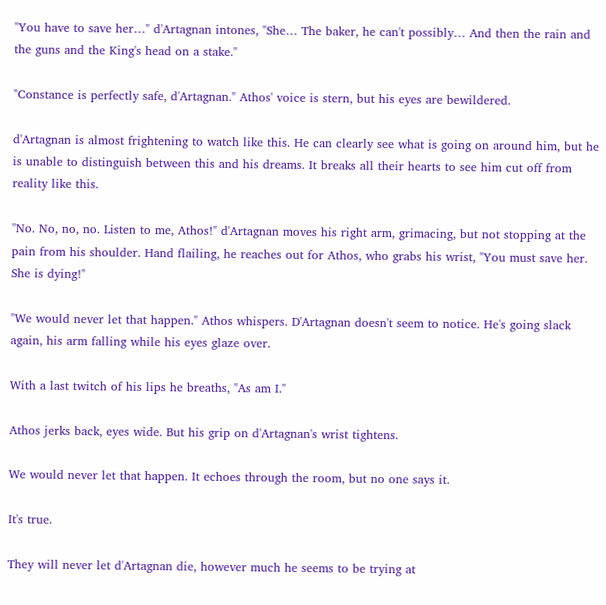"You have to save her…" d'Artagnan intones, "She… The baker, he can't possibly… And then the rain and the guns and the King's head on a stake."

"Constance is perfectly safe, d'Artagnan." Athos' voice is stern, but his eyes are bewildered.

d'Artagnan is almost frightening to watch like this. He can clearly see what is going on around him, but he is unable to distinguish between this and his dreams. It breaks all their hearts to see him cut off from reality like this.

"No. No, no, no. Listen to me, Athos!" d'Artagnan moves his right arm, grimacing, but not stopping at the pain from his shoulder. Hand flailing, he reaches out for Athos, who grabs his wrist, "You must save her. She is dying!"

"We would never let that happen." Athos whispers. D'Artagnan doesn't seem to notice. He's going slack again, his arm falling while his eyes glaze over.

With a last twitch of his lips he breaths, "As am I."

Athos jerks back, eyes wide. But his grip on d'Artagnan's wrist tightens.

We would never let that happen. It echoes through the room, but no one says it.

It's true.

They will never let d'Artagnan die, however much he seems to be trying at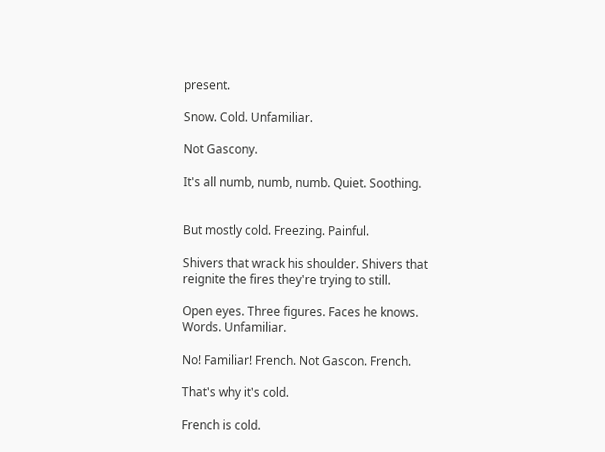present.

Snow. Cold. Unfamiliar.

Not Gascony.

It's all numb, numb, numb. Quiet. Soothing.


But mostly cold. Freezing. Painful.

Shivers that wrack his shoulder. Shivers that reignite the fires they're trying to still.

Open eyes. Three figures. Faces he knows. Words. Unfamiliar.

No! Familiar! French. Not Gascon. French.

That's why it's cold.

French is cold.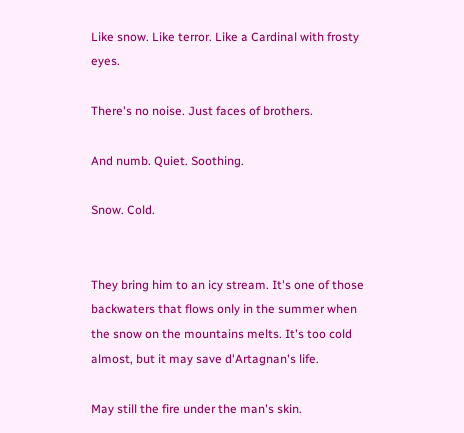Like snow. Like terror. Like a Cardinal with frosty eyes.

There's no noise. Just faces of brothers.

And numb. Quiet. Soothing.

Snow. Cold.


They bring him to an icy stream. It's one of those backwaters that flows only in the summer when the snow on the mountains melts. It's too cold almost, but it may save d'Artagnan's life.

May still the fire under the man's skin.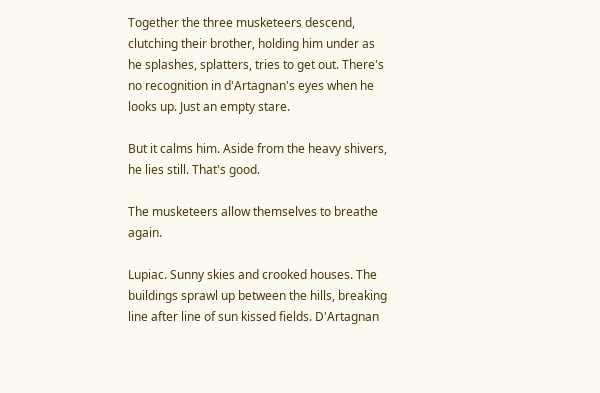Together the three musketeers descend, clutching their brother, holding him under as he splashes, splatters, tries to get out. There's no recognition in d'Artagnan's eyes when he looks up. Just an empty stare.

But it calms him. Aside from the heavy shivers, he lies still. That's good.

The musketeers allow themselves to breathe again.

Lupiac. Sunny skies and crooked houses. The buildings sprawl up between the hills, breaking line after line of sun kissed fields. D'Artagnan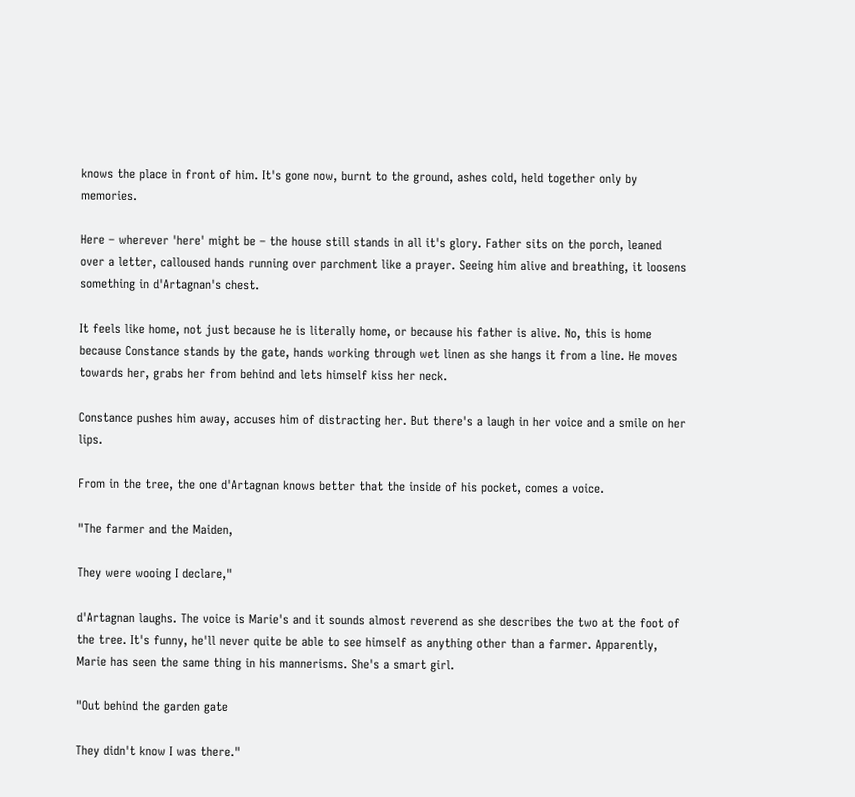knows the place in front of him. It's gone now, burnt to the ground, ashes cold, held together only by memories.

Here – wherever 'here' might be – the house still stands in all it's glory. Father sits on the porch, leaned over a letter, calloused hands running over parchment like a prayer. Seeing him alive and breathing, it loosens something in d'Artagnan's chest.

It feels like home, not just because he is literally home, or because his father is alive. No, this is home because Constance stands by the gate, hands working through wet linen as she hangs it from a line. He moves towards her, grabs her from behind and lets himself kiss her neck.

Constance pushes him away, accuses him of distracting her. But there's a laugh in her voice and a smile on her lips.

From in the tree, the one d'Artagnan knows better that the inside of his pocket, comes a voice.

"The farmer and the Maiden,

They were wooing I declare,"

d'Artagnan laughs. The voice is Marie's and it sounds almost reverend as she describes the two at the foot of the tree. It's funny, he'll never quite be able to see himself as anything other than a farmer. Apparently, Marie has seen the same thing in his mannerisms. She's a smart girl.

"Out behind the garden gate

They didn't know I was there."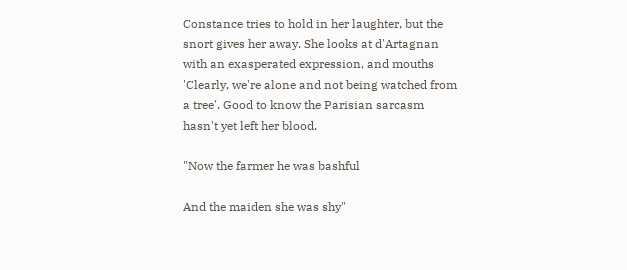Constance tries to hold in her laughter, but the snort gives her away. She looks at d'Artagnan with an exasperated expression, and mouths 'Clearly, we're alone and not being watched from a tree'. Good to know the Parisian sarcasm hasn't yet left her blood.

"Now the farmer he was bashful

And the maiden she was shy"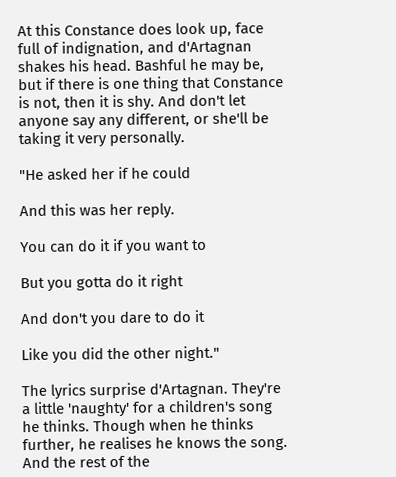At this Constance does look up, face full of indignation, and d'Artagnan shakes his head. Bashful he may be, but if there is one thing that Constance is not, then it is shy. And don't let anyone say any different, or she'll be taking it very personally.

"He asked her if he could

And this was her reply.

You can do it if you want to

But you gotta do it right

And don't you dare to do it

Like you did the other night."

The lyrics surprise d'Artagnan. They're a little 'naughty' for a children's song he thinks. Though when he thinks further, he realises he knows the song. And the rest of the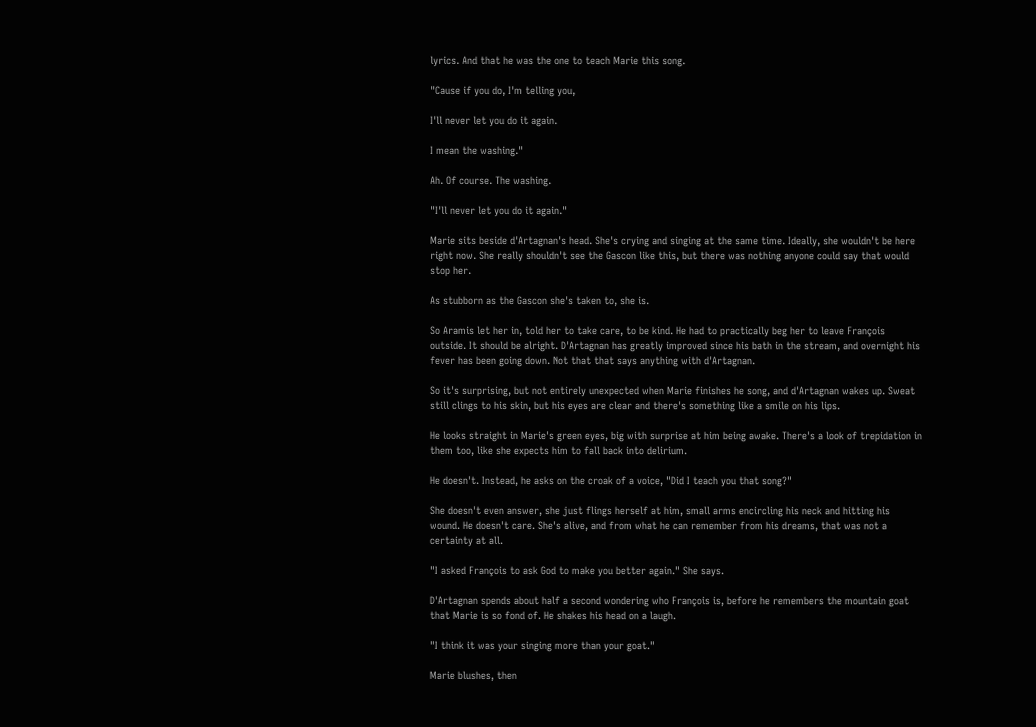lyrics. And that he was the one to teach Marie this song.

"Cause if you do, I'm telling you,

I'll never let you do it again.

I mean the washing."

Ah. Of course. The washing.

"I'll never let you do it again."

Marie sits beside d'Artagnan's head. She's crying and singing at the same time. Ideally, she wouldn't be here right now. She really shouldn't see the Gascon like this, but there was nothing anyone could say that would stop her.

As stubborn as the Gascon she's taken to, she is.

So Aramis let her in, told her to take care, to be kind. He had to practically beg her to leave François outside. It should be alright. D'Artagnan has greatly improved since his bath in the stream, and overnight his fever has been going down. Not that that says anything with d'Artagnan.

So it's surprising, but not entirely unexpected when Marie finishes he song, and d'Artagnan wakes up. Sweat still clings to his skin, but his eyes are clear and there's something like a smile on his lips.

He looks straight in Marie's green eyes, big with surprise at him being awake. There's a look of trepidation in them too, like she expects him to fall back into delirium.

He doesn't. Instead, he asks on the croak of a voice, "Did I teach you that song?"

She doesn't even answer, she just flings herself at him, small arms encircling his neck and hitting his wound. He doesn't care. She's alive, and from what he can remember from his dreams, that was not a certainty at all.

"I asked François to ask God to make you better again." She says.

D'Artagnan spends about half a second wondering who François is, before he remembers the mountain goat that Marie is so fond of. He shakes his head on a laugh.

"I think it was your singing more than your goat."

Marie blushes, then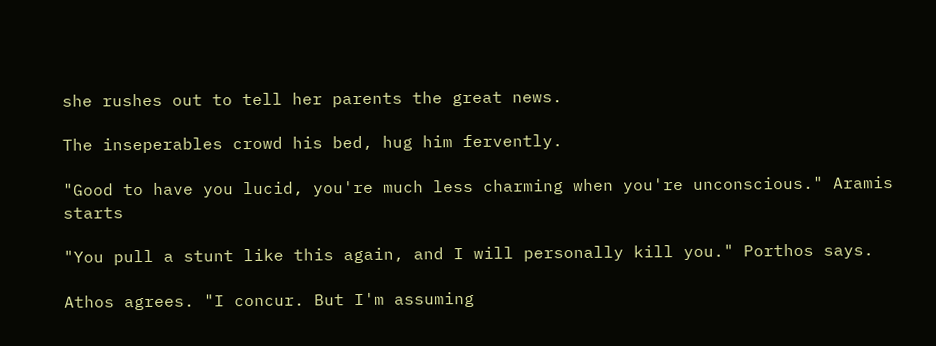she rushes out to tell her parents the great news.

The inseperables crowd his bed, hug him fervently.

"Good to have you lucid, you're much less charming when you're unconscious." Aramis starts

"You pull a stunt like this again, and I will personally kill you." Porthos says.

Athos agrees. "I concur. But I'm assuming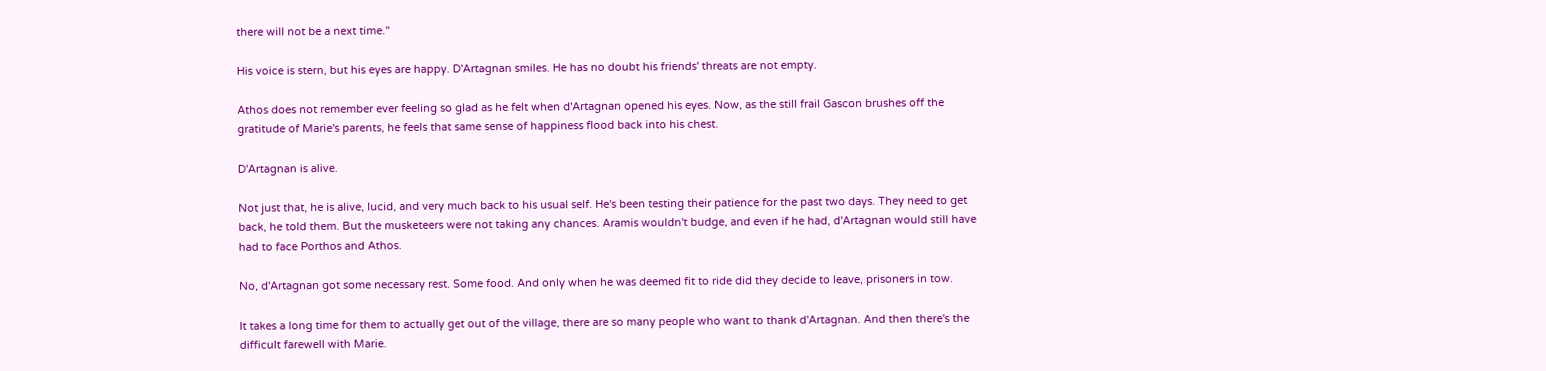there will not be a next time."

His voice is stern, but his eyes are happy. D'Artagnan smiles. He has no doubt his friends' threats are not empty.

Athos does not remember ever feeling so glad as he felt when d'Artagnan opened his eyes. Now, as the still frail Gascon brushes off the gratitude of Marie's parents, he feels that same sense of happiness flood back into his chest.

D'Artagnan is alive.

Not just that, he is alive, lucid, and very much back to his usual self. He's been testing their patience for the past two days. They need to get back, he told them. But the musketeers were not taking any chances. Aramis wouldn't budge, and even if he had, d'Artagnan would still have had to face Porthos and Athos.

No, d'Artagnan got some necessary rest. Some food. And only when he was deemed fit to ride did they decide to leave, prisoners in tow.

It takes a long time for them to actually get out of the village, there are so many people who want to thank d'Artagnan. And then there's the difficult farewell with Marie.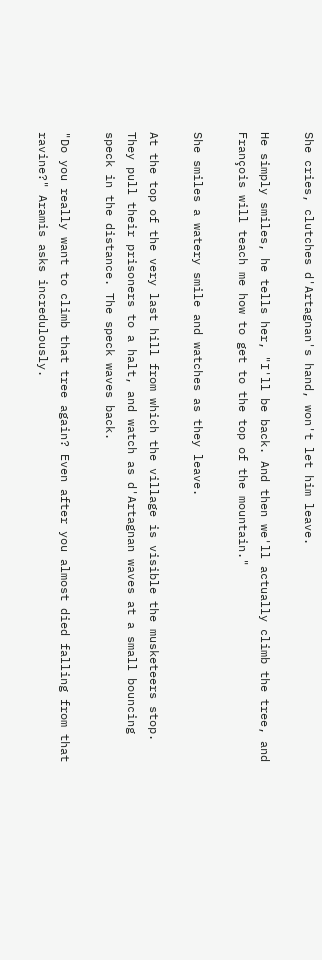She cries, clutches d'Artagnan's hand, won't let him leave.

He simply smiles, he tells her, "I'll be back. And then we'll actually climb the tree, and François will teach me how to get to the top of the mountain."

She smiles a watery smile and watches as they leave.

At the top of the very last hill from which the village is visible the musketeers stop. They pull their prisoners to a halt, and watch as d'Artagnan waves at a small bouncing speck in the distance. The speck waves back.

"Do you really want to climb that tree again? Even after you almost died falling from that ravine?" Aramis asks incredulously.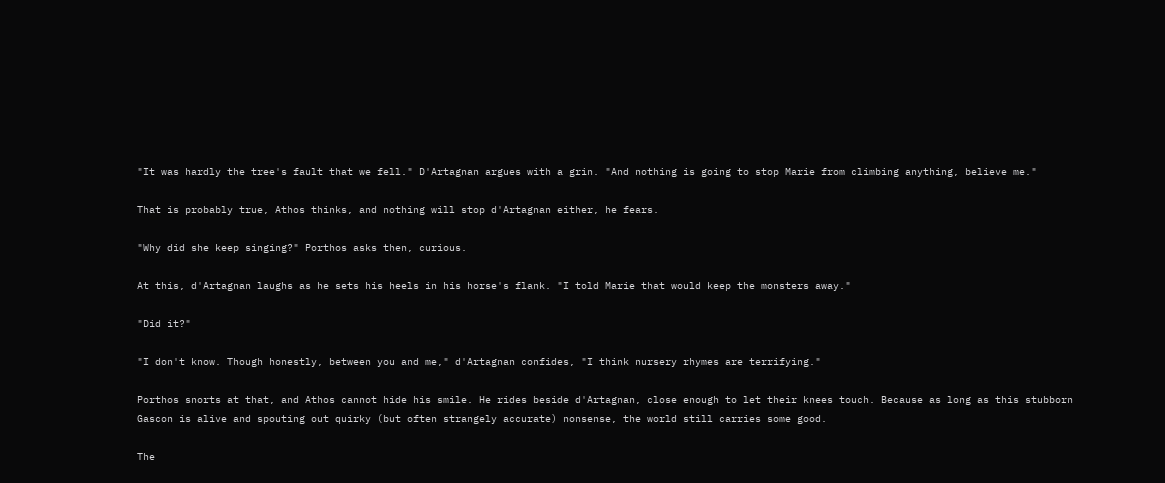"It was hardly the tree's fault that we fell." D'Artagnan argues with a grin. "And nothing is going to stop Marie from climbing anything, believe me."

That is probably true, Athos thinks, and nothing will stop d'Artagnan either, he fears.

"Why did she keep singing?" Porthos asks then, curious.

At this, d'Artagnan laughs as he sets his heels in his horse's flank. "I told Marie that would keep the monsters away."

"Did it?"

"I don't know. Though honestly, between you and me," d'Artagnan confides, "I think nursery rhymes are terrifying."

Porthos snorts at that, and Athos cannot hide his smile. He rides beside d'Artagnan, close enough to let their knees touch. Because as long as this stubborn Gascon is alive and spouting out quirky (but often strangely accurate) nonsense, the world still carries some good.

The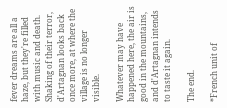fever dreams are all a haze, but they're filled with music and death. Shaking of their terror, d'Artagnan looks back once more, at where the village is no longer visible.

Whatever may have happened here, the air is good in the mountains, and d'Artagnan intends to taste it again.

The end.

*French unit of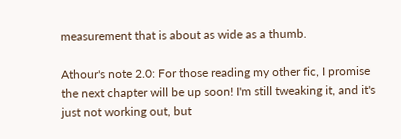measurement that is about as wide as a thumb.

Athour's note 2.0: For those reading my other fic, I promise the next chapter will be up soon! I'm still tweaking it, and it's just not working out, but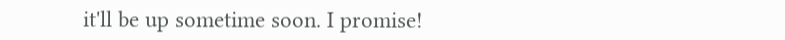it'll be up sometime soon. I promise!